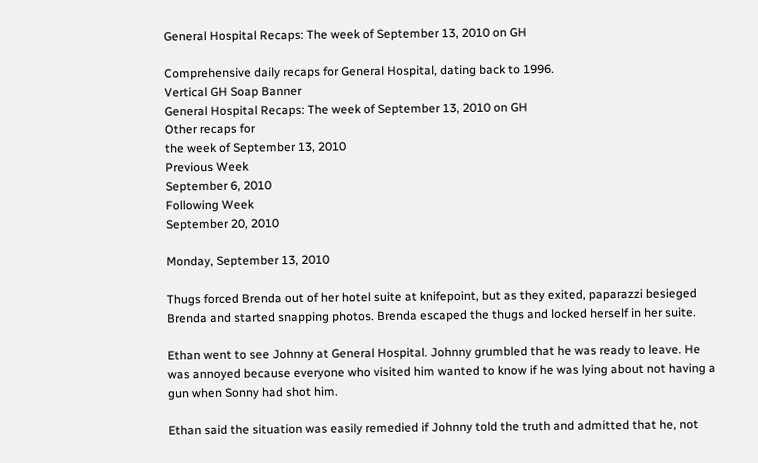General Hospital Recaps: The week of September 13, 2010 on GH

Comprehensive daily recaps for General Hospital, dating back to 1996.
Vertical GH Soap Banner
General Hospital Recaps: The week of September 13, 2010 on GH
Other recaps for
the week of September 13, 2010
Previous Week
September 6, 2010
Following Week
September 20, 2010

Monday, September 13, 2010

Thugs forced Brenda out of her hotel suite at knifepoint, but as they exited, paparazzi besieged Brenda and started snapping photos. Brenda escaped the thugs and locked herself in her suite.

Ethan went to see Johnny at General Hospital. Johnny grumbled that he was ready to leave. He was annoyed because everyone who visited him wanted to know if he was lying about not having a gun when Sonny had shot him.

Ethan said the situation was easily remedied if Johnny told the truth and admitted that he, not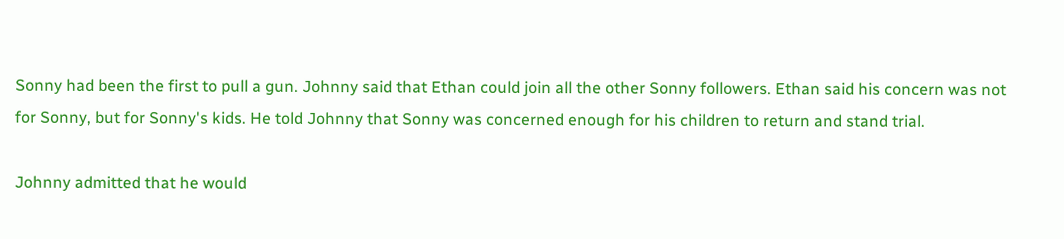Sonny had been the first to pull a gun. Johnny said that Ethan could join all the other Sonny followers. Ethan said his concern was not for Sonny, but for Sonny's kids. He told Johnny that Sonny was concerned enough for his children to return and stand trial.

Johnny admitted that he would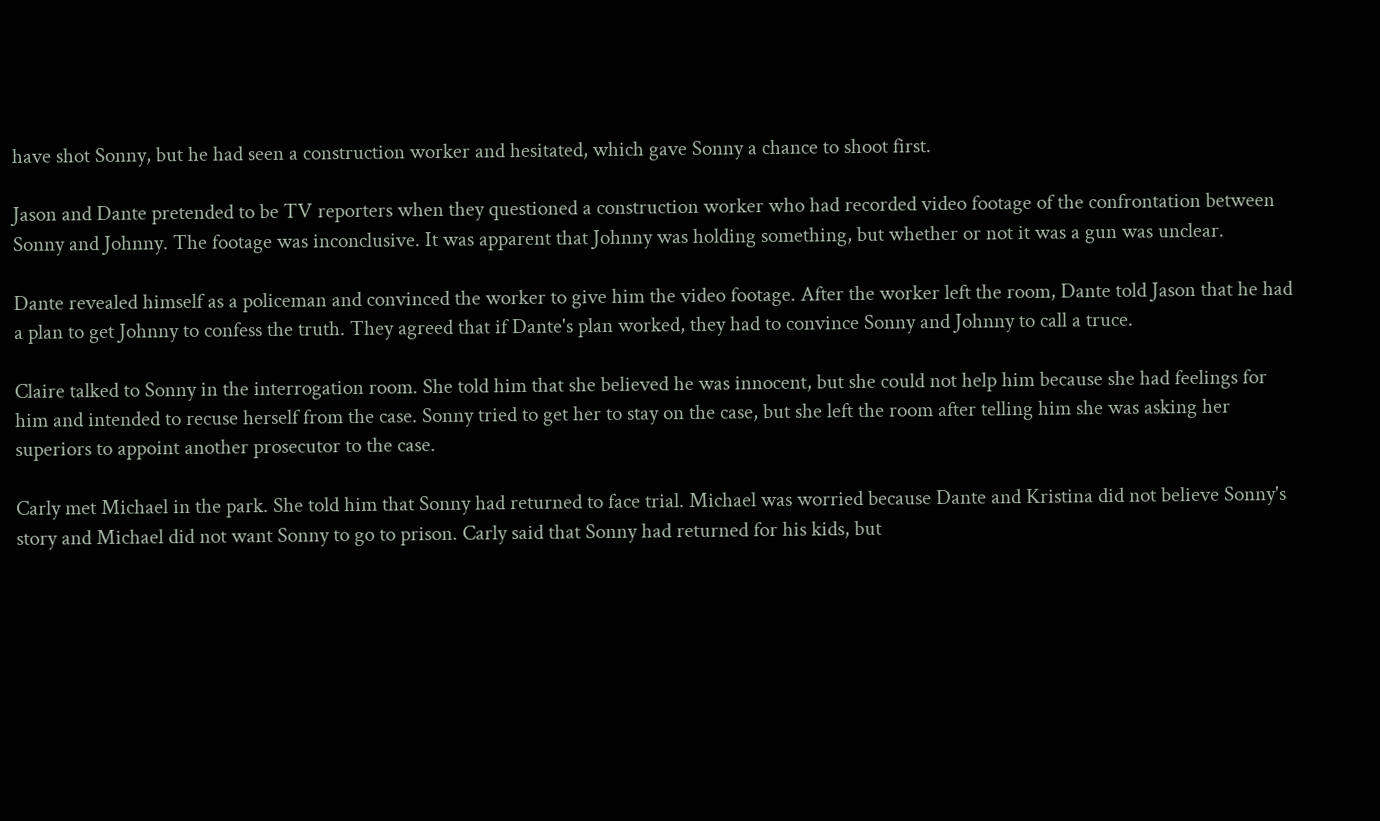have shot Sonny, but he had seen a construction worker and hesitated, which gave Sonny a chance to shoot first.

Jason and Dante pretended to be TV reporters when they questioned a construction worker who had recorded video footage of the confrontation between Sonny and Johnny. The footage was inconclusive. It was apparent that Johnny was holding something, but whether or not it was a gun was unclear.

Dante revealed himself as a policeman and convinced the worker to give him the video footage. After the worker left the room, Dante told Jason that he had a plan to get Johnny to confess the truth. They agreed that if Dante's plan worked, they had to convince Sonny and Johnny to call a truce.

Claire talked to Sonny in the interrogation room. She told him that she believed he was innocent, but she could not help him because she had feelings for him and intended to recuse herself from the case. Sonny tried to get her to stay on the case, but she left the room after telling him she was asking her superiors to appoint another prosecutor to the case.

Carly met Michael in the park. She told him that Sonny had returned to face trial. Michael was worried because Dante and Kristina did not believe Sonny's story and Michael did not want Sonny to go to prison. Carly said that Sonny had returned for his kids, but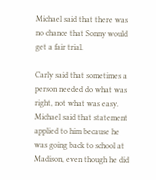Michael said that there was no chance that Sonny would get a fair trial.

Carly said that sometimes a person needed do what was right, not what was easy. Michael said that statement applied to him because he was going back to school at Madison, even though he did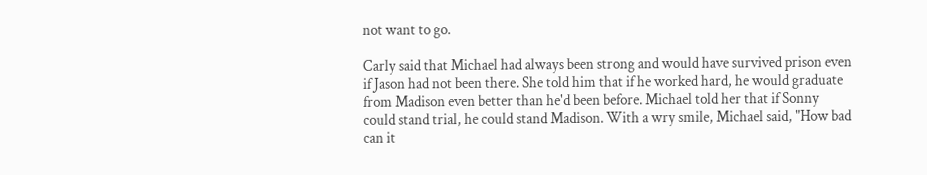not want to go.

Carly said that Michael had always been strong and would have survived prison even if Jason had not been there. She told him that if he worked hard, he would graduate from Madison even better than he'd been before. Michael told her that if Sonny could stand trial, he could stand Madison. With a wry smile, Michael said, "How bad can it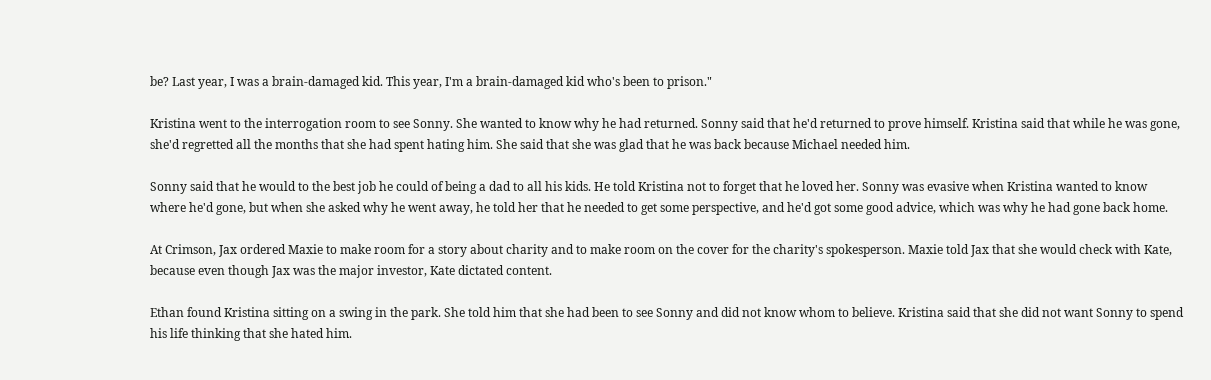be? Last year, I was a brain-damaged kid. This year, I'm a brain-damaged kid who's been to prison."

Kristina went to the interrogation room to see Sonny. She wanted to know why he had returned. Sonny said that he'd returned to prove himself. Kristina said that while he was gone, she'd regretted all the months that she had spent hating him. She said that she was glad that he was back because Michael needed him.

Sonny said that he would to the best job he could of being a dad to all his kids. He told Kristina not to forget that he loved her. Sonny was evasive when Kristina wanted to know where he'd gone, but when she asked why he went away, he told her that he needed to get some perspective, and he'd got some good advice, which was why he had gone back home.

At Crimson, Jax ordered Maxie to make room for a story about charity and to make room on the cover for the charity's spokesperson. Maxie told Jax that she would check with Kate, because even though Jax was the major investor, Kate dictated content.

Ethan found Kristina sitting on a swing in the park. She told him that she had been to see Sonny and did not know whom to believe. Kristina said that she did not want Sonny to spend his life thinking that she hated him.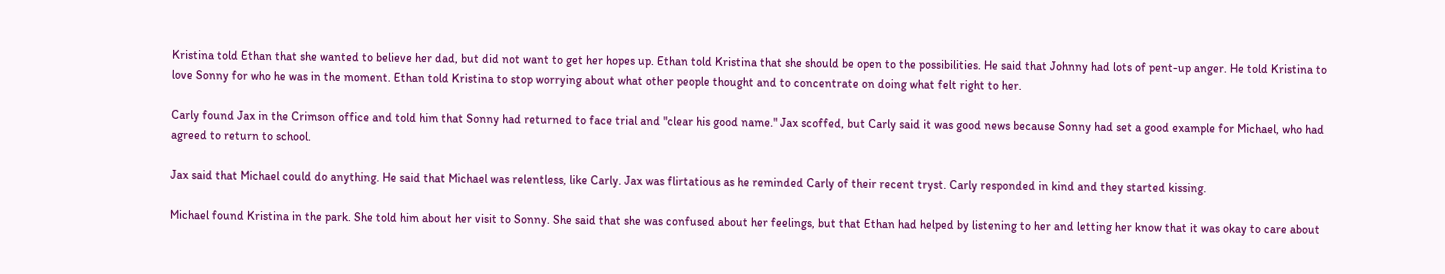Kristina told Ethan that she wanted to believe her dad, but did not want to get her hopes up. Ethan told Kristina that she should be open to the possibilities. He said that Johnny had lots of pent-up anger. He told Kristina to love Sonny for who he was in the moment. Ethan told Kristina to stop worrying about what other people thought and to concentrate on doing what felt right to her.

Carly found Jax in the Crimson office and told him that Sonny had returned to face trial and "clear his good name." Jax scoffed, but Carly said it was good news because Sonny had set a good example for Michael, who had agreed to return to school.

Jax said that Michael could do anything. He said that Michael was relentless, like Carly. Jax was flirtatious as he reminded Carly of their recent tryst. Carly responded in kind and they started kissing.

Michael found Kristina in the park. She told him about her visit to Sonny. She said that she was confused about her feelings, but that Ethan had helped by listening to her and letting her know that it was okay to care about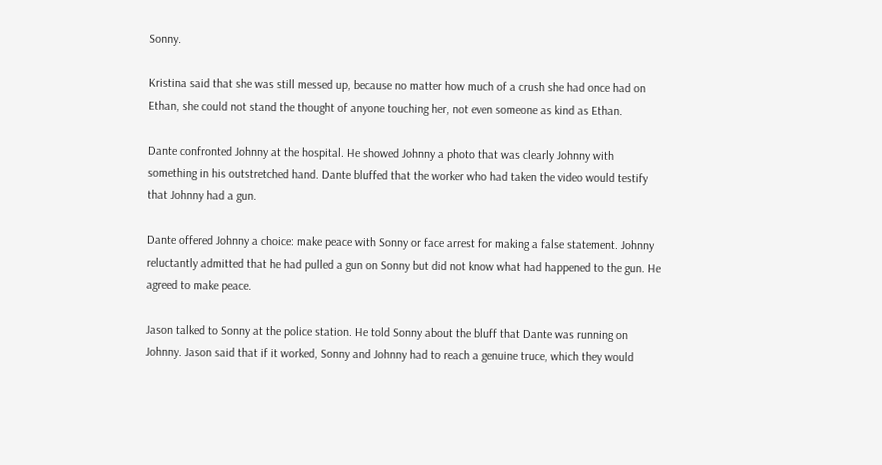Sonny.

Kristina said that she was still messed up, because no matter how much of a crush she had once had on Ethan, she could not stand the thought of anyone touching her, not even someone as kind as Ethan.

Dante confronted Johnny at the hospital. He showed Johnny a photo that was clearly Johnny with something in his outstretched hand. Dante bluffed that the worker who had taken the video would testify that Johnny had a gun.

Dante offered Johnny a choice: make peace with Sonny or face arrest for making a false statement. Johnny reluctantly admitted that he had pulled a gun on Sonny but did not know what had happened to the gun. He agreed to make peace.

Jason talked to Sonny at the police station. He told Sonny about the bluff that Dante was running on Johnny. Jason said that if it worked, Sonny and Johnny had to reach a genuine truce, which they would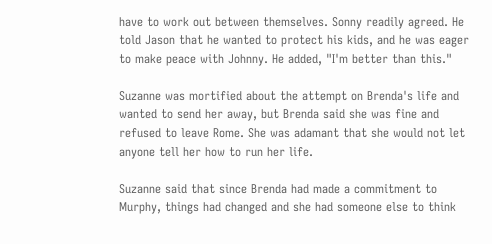have to work out between themselves. Sonny readily agreed. He told Jason that he wanted to protect his kids, and he was eager to make peace with Johnny. He added, "I'm better than this."

Suzanne was mortified about the attempt on Brenda's life and wanted to send her away, but Brenda said she was fine and refused to leave Rome. She was adamant that she would not let anyone tell her how to run her life.

Suzanne said that since Brenda had made a commitment to Murphy, things had changed and she had someone else to think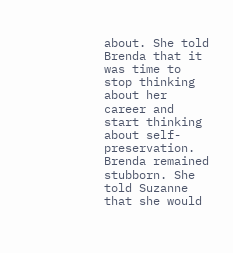about. She told Brenda that it was time to stop thinking about her career and start thinking about self-preservation. Brenda remained stubborn. She told Suzanne that she would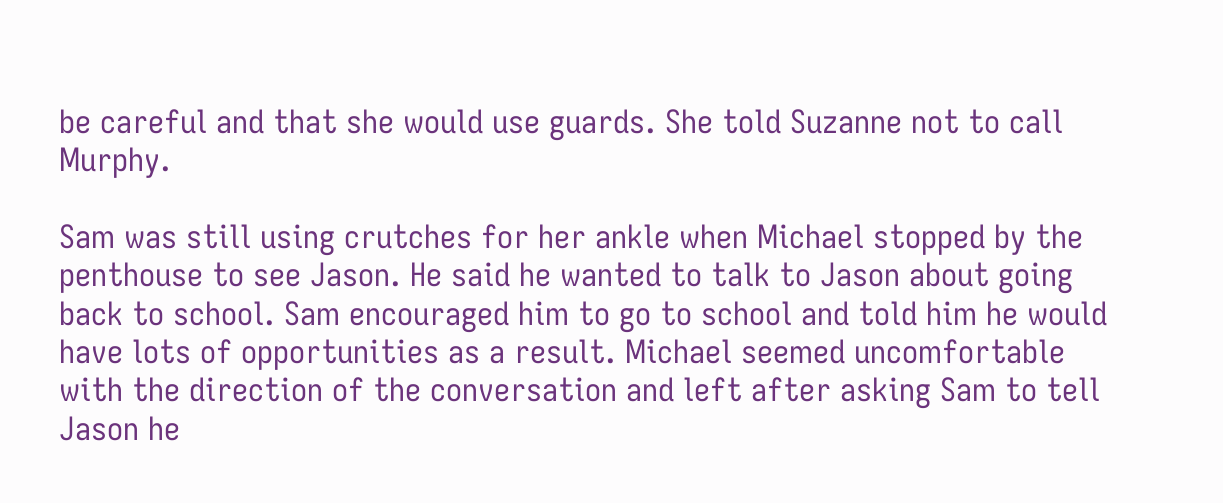be careful and that she would use guards. She told Suzanne not to call Murphy.

Sam was still using crutches for her ankle when Michael stopped by the penthouse to see Jason. He said he wanted to talk to Jason about going back to school. Sam encouraged him to go to school and told him he would have lots of opportunities as a result. Michael seemed uncomfortable with the direction of the conversation and left after asking Sam to tell Jason he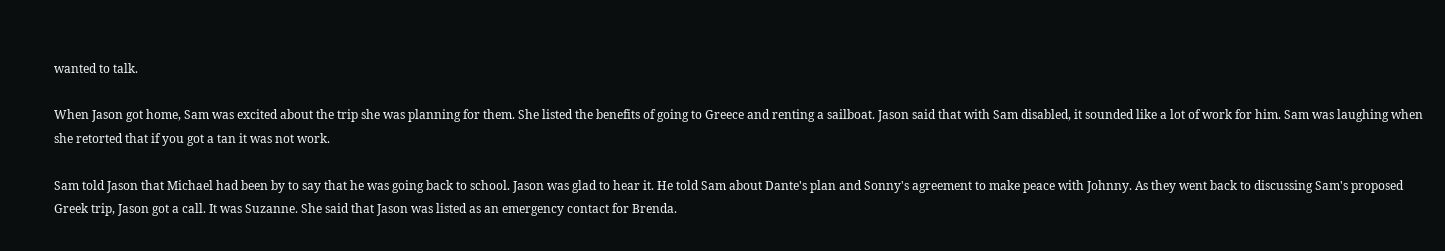wanted to talk.

When Jason got home, Sam was excited about the trip she was planning for them. She listed the benefits of going to Greece and renting a sailboat. Jason said that with Sam disabled, it sounded like a lot of work for him. Sam was laughing when she retorted that if you got a tan it was not work.

Sam told Jason that Michael had been by to say that he was going back to school. Jason was glad to hear it. He told Sam about Dante's plan and Sonny's agreement to make peace with Johnny. As they went back to discussing Sam's proposed Greek trip, Jason got a call. It was Suzanne. She said that Jason was listed as an emergency contact for Brenda.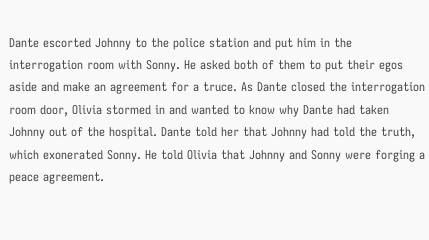Dante escorted Johnny to the police station and put him in the interrogation room with Sonny. He asked both of them to put their egos aside and make an agreement for a truce. As Dante closed the interrogation room door, Olivia stormed in and wanted to know why Dante had taken Johnny out of the hospital. Dante told her that Johnny had told the truth, which exonerated Sonny. He told Olivia that Johnny and Sonny were forging a peace agreement.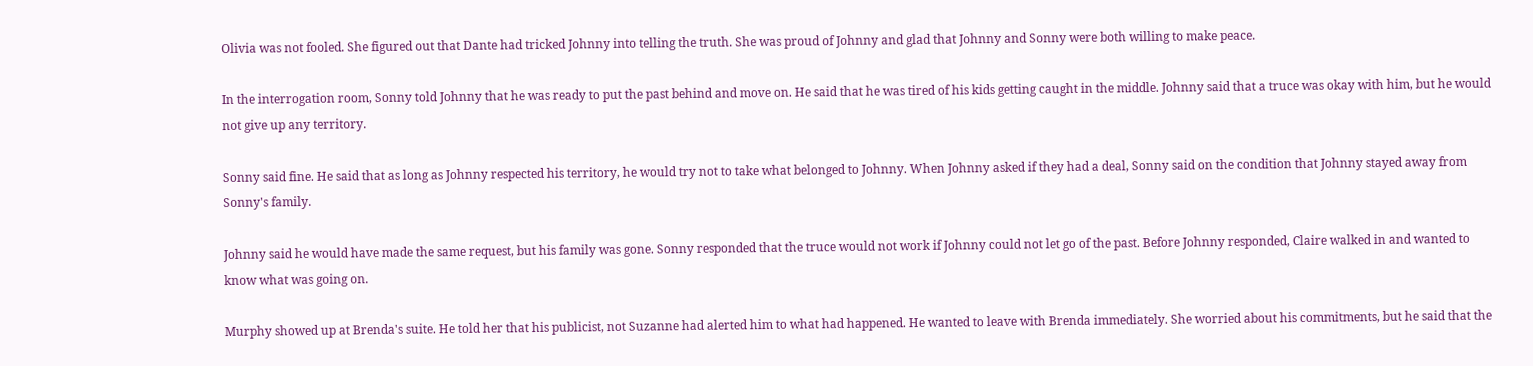Olivia was not fooled. She figured out that Dante had tricked Johnny into telling the truth. She was proud of Johnny and glad that Johnny and Sonny were both willing to make peace.

In the interrogation room, Sonny told Johnny that he was ready to put the past behind and move on. He said that he was tired of his kids getting caught in the middle. Johnny said that a truce was okay with him, but he would not give up any territory.

Sonny said fine. He said that as long as Johnny respected his territory, he would try not to take what belonged to Johnny. When Johnny asked if they had a deal, Sonny said on the condition that Johnny stayed away from Sonny's family.

Johnny said he would have made the same request, but his family was gone. Sonny responded that the truce would not work if Johnny could not let go of the past. Before Johnny responded, Claire walked in and wanted to know what was going on.

Murphy showed up at Brenda's suite. He told her that his publicist, not Suzanne had alerted him to what had happened. He wanted to leave with Brenda immediately. She worried about his commitments, but he said that the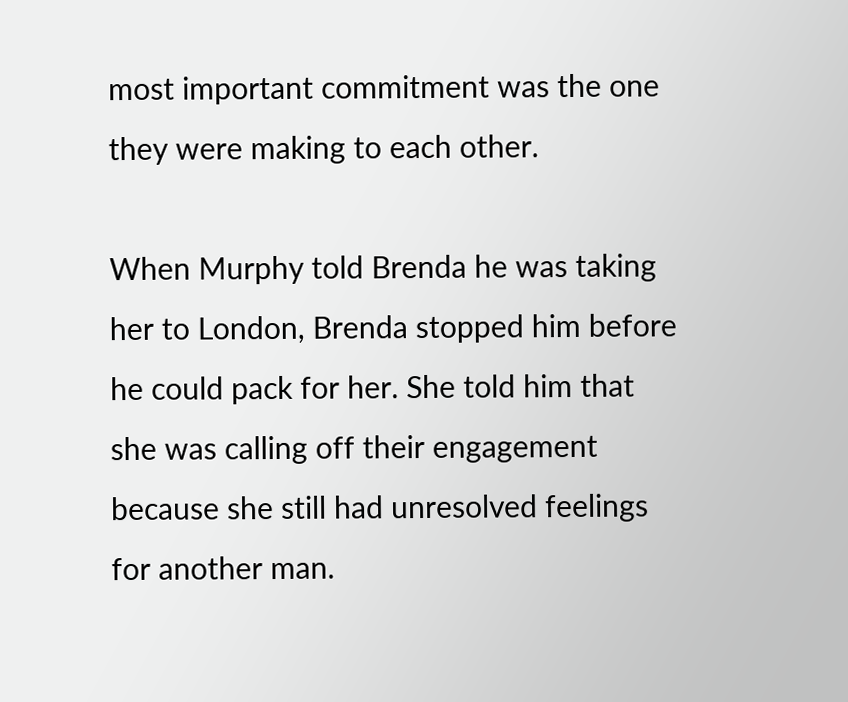most important commitment was the one they were making to each other.

When Murphy told Brenda he was taking her to London, Brenda stopped him before he could pack for her. She told him that she was calling off their engagement because she still had unresolved feelings for another man.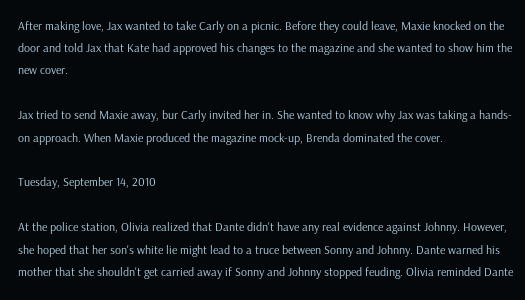After making love, Jax wanted to take Carly on a picnic. Before they could leave, Maxie knocked on the door and told Jax that Kate had approved his changes to the magazine and she wanted to show him the new cover.

Jax tried to send Maxie away, bur Carly invited her in. She wanted to know why Jax was taking a hands-on approach. When Maxie produced the magazine mock-up, Brenda dominated the cover.

Tuesday, September 14, 2010

At the police station, Olivia realized that Dante didn't have any real evidence against Johnny. However, she hoped that her son's white lie might lead to a truce between Sonny and Johnny. Dante warned his mother that she shouldn't get carried away if Sonny and Johnny stopped feuding. Olivia reminded Dante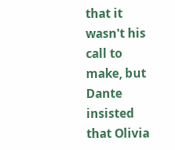that it wasn't his call to make, but Dante insisted that Olivia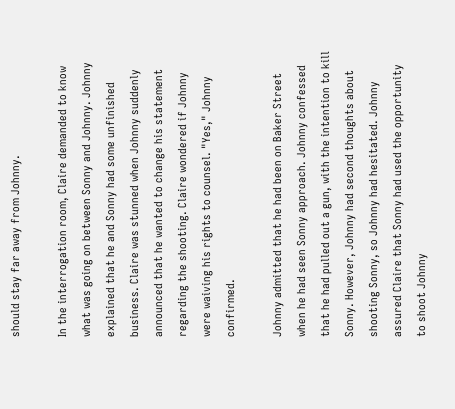should stay far away from Johnny.

In the interrogation room, Claire demanded to know what was going on between Sonny and Johnny. Johnny explained that he and Sonny had some unfinished business. Claire was stunned when Johnny suddenly announced that he wanted to change his statement regarding the shooting. Claire wondered if Johnny were waiving his rights to counsel. "Yes," Johnny confirmed.

Johnny admitted that he had been on Baker Street when he had seen Sonny approach. Johnny confessed that he had pulled out a gun, with the intention to kill Sonny. However, Johnny had second thoughts about shooting Sonny, so Johnny had hesitated. Johnny assured Claire that Sonny had used the opportunity to shoot Johnny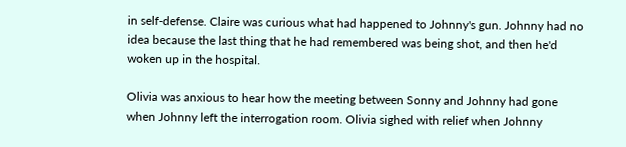in self-defense. Claire was curious what had happened to Johnny's gun. Johnny had no idea because the last thing that he had remembered was being shot, and then he'd woken up in the hospital.

Olivia was anxious to hear how the meeting between Sonny and Johnny had gone when Johnny left the interrogation room. Olivia sighed with relief when Johnny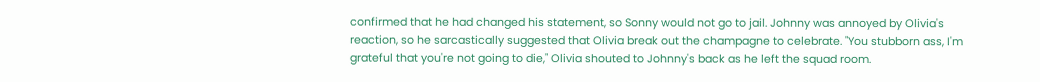confirmed that he had changed his statement, so Sonny would not go to jail. Johnny was annoyed by Olivia's reaction, so he sarcastically suggested that Olivia break out the champagne to celebrate. "You stubborn ass, I'm grateful that you're not going to die," Olivia shouted to Johnny's back as he left the squad room.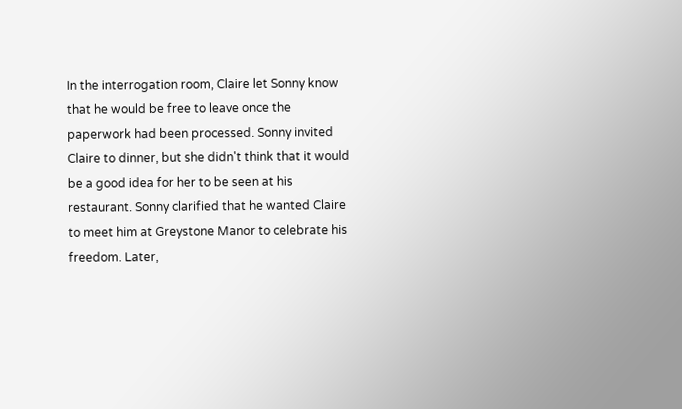In the interrogation room, Claire let Sonny know that he would be free to leave once the paperwork had been processed. Sonny invited Claire to dinner, but she didn't think that it would be a good idea for her to be seen at his restaurant. Sonny clarified that he wanted Claire to meet him at Greystone Manor to celebrate his freedom. Later,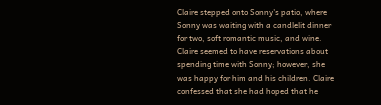Claire stepped onto Sonny's patio, where Sonny was waiting with a candlelit dinner for two, soft romantic music, and wine. Claire seemed to have reservations about spending time with Sonny; however, she was happy for him and his children. Claire confessed that she had hoped that he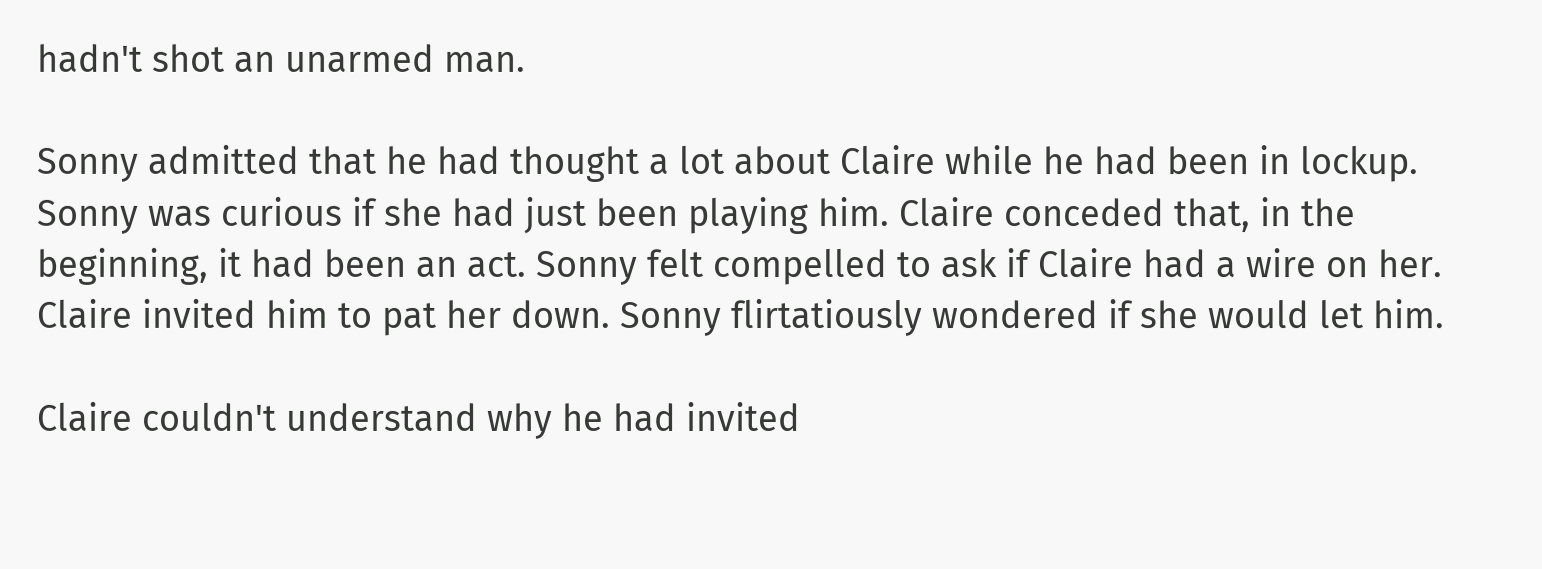hadn't shot an unarmed man.

Sonny admitted that he had thought a lot about Claire while he had been in lockup. Sonny was curious if she had just been playing him. Claire conceded that, in the beginning, it had been an act. Sonny felt compelled to ask if Claire had a wire on her. Claire invited him to pat her down. Sonny flirtatiously wondered if she would let him.

Claire couldn't understand why he had invited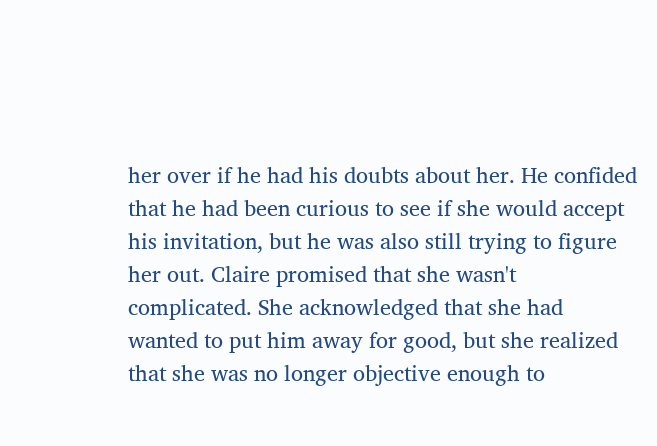her over if he had his doubts about her. He confided that he had been curious to see if she would accept his invitation, but he was also still trying to figure her out. Claire promised that she wasn't complicated. She acknowledged that she had wanted to put him away for good, but she realized that she was no longer objective enough to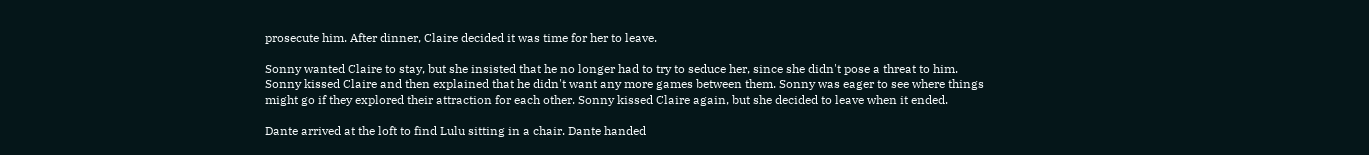prosecute him. After dinner, Claire decided it was time for her to leave.

Sonny wanted Claire to stay, but she insisted that he no longer had to try to seduce her, since she didn't pose a threat to him. Sonny kissed Claire and then explained that he didn't want any more games between them. Sonny was eager to see where things might go if they explored their attraction for each other. Sonny kissed Claire again, but she decided to leave when it ended.

Dante arrived at the loft to find Lulu sitting in a chair. Dante handed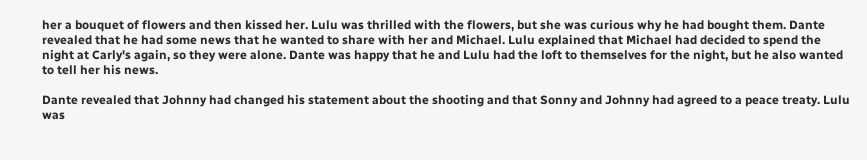her a bouquet of flowers and then kissed her. Lulu was thrilled with the flowers, but she was curious why he had bought them. Dante revealed that he had some news that he wanted to share with her and Michael. Lulu explained that Michael had decided to spend the night at Carly's again, so they were alone. Dante was happy that he and Lulu had the loft to themselves for the night, but he also wanted to tell her his news.

Dante revealed that Johnny had changed his statement about the shooting and that Sonny and Johnny had agreed to a peace treaty. Lulu was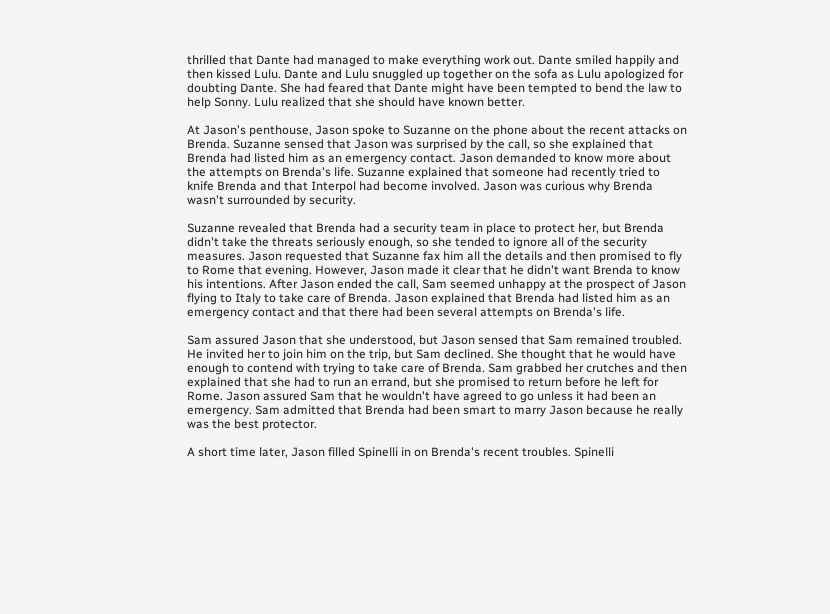thrilled that Dante had managed to make everything work out. Dante smiled happily and then kissed Lulu. Dante and Lulu snuggled up together on the sofa as Lulu apologized for doubting Dante. She had feared that Dante might have been tempted to bend the law to help Sonny. Lulu realized that she should have known better.

At Jason's penthouse, Jason spoke to Suzanne on the phone about the recent attacks on Brenda. Suzanne sensed that Jason was surprised by the call, so she explained that Brenda had listed him as an emergency contact. Jason demanded to know more about the attempts on Brenda's life. Suzanne explained that someone had recently tried to knife Brenda and that Interpol had become involved. Jason was curious why Brenda wasn't surrounded by security.

Suzanne revealed that Brenda had a security team in place to protect her, but Brenda didn't take the threats seriously enough, so she tended to ignore all of the security measures. Jason requested that Suzanne fax him all the details and then promised to fly to Rome that evening. However, Jason made it clear that he didn't want Brenda to know his intentions. After Jason ended the call, Sam seemed unhappy at the prospect of Jason flying to Italy to take care of Brenda. Jason explained that Brenda had listed him as an emergency contact and that there had been several attempts on Brenda's life.

Sam assured Jason that she understood, but Jason sensed that Sam remained troubled. He invited her to join him on the trip, but Sam declined. She thought that he would have enough to contend with trying to take care of Brenda. Sam grabbed her crutches and then explained that she had to run an errand, but she promised to return before he left for Rome. Jason assured Sam that he wouldn't have agreed to go unless it had been an emergency. Sam admitted that Brenda had been smart to marry Jason because he really was the best protector.

A short time later, Jason filled Spinelli in on Brenda's recent troubles. Spinelli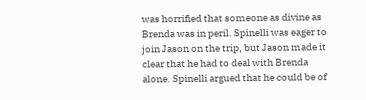was horrified that someone as divine as Brenda was in peril. Spinelli was eager to join Jason on the trip, but Jason made it clear that he had to deal with Brenda alone. Spinelli argued that he could be of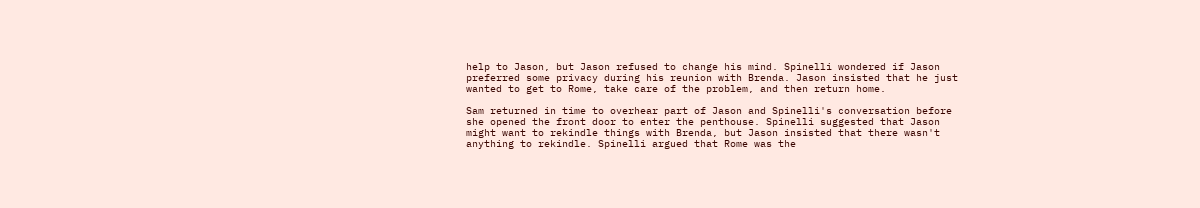help to Jason, but Jason refused to change his mind. Spinelli wondered if Jason preferred some privacy during his reunion with Brenda. Jason insisted that he just wanted to get to Rome, take care of the problem, and then return home.

Sam returned in time to overhear part of Jason and Spinelli's conversation before she opened the front door to enter the penthouse. Spinelli suggested that Jason might want to rekindle things with Brenda, but Jason insisted that there wasn't anything to rekindle. Spinelli argued that Rome was the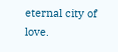eternal city of love.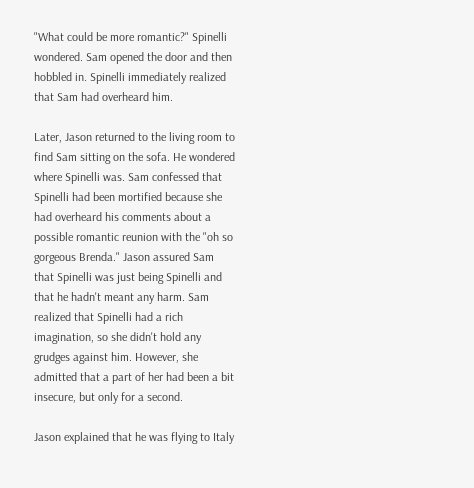"What could be more romantic?" Spinelli wondered. Sam opened the door and then hobbled in. Spinelli immediately realized that Sam had overheard him.

Later, Jason returned to the living room to find Sam sitting on the sofa. He wondered where Spinelli was. Sam confessed that Spinelli had been mortified because she had overheard his comments about a possible romantic reunion with the "oh so gorgeous Brenda." Jason assured Sam that Spinelli was just being Spinelli and that he hadn't meant any harm. Sam realized that Spinelli had a rich imagination, so she didn't hold any grudges against him. However, she admitted that a part of her had been a bit insecure, but only for a second.

Jason explained that he was flying to Italy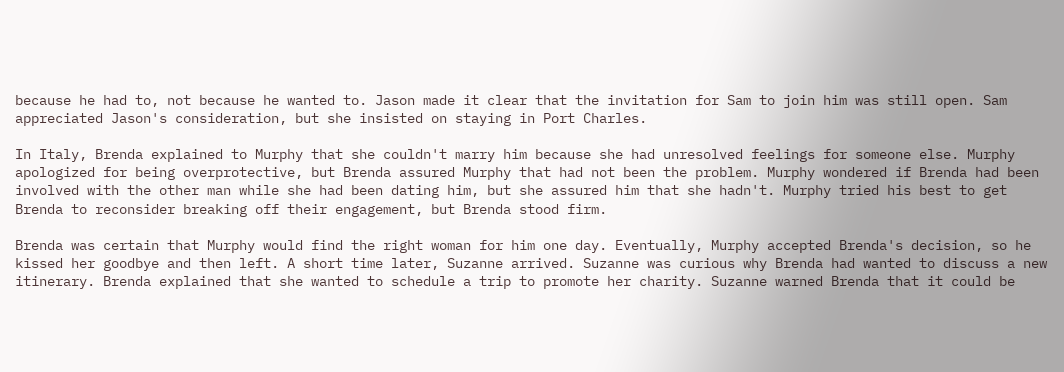because he had to, not because he wanted to. Jason made it clear that the invitation for Sam to join him was still open. Sam appreciated Jason's consideration, but she insisted on staying in Port Charles.

In Italy, Brenda explained to Murphy that she couldn't marry him because she had unresolved feelings for someone else. Murphy apologized for being overprotective, but Brenda assured Murphy that had not been the problem. Murphy wondered if Brenda had been involved with the other man while she had been dating him, but she assured him that she hadn't. Murphy tried his best to get Brenda to reconsider breaking off their engagement, but Brenda stood firm.

Brenda was certain that Murphy would find the right woman for him one day. Eventually, Murphy accepted Brenda's decision, so he kissed her goodbye and then left. A short time later, Suzanne arrived. Suzanne was curious why Brenda had wanted to discuss a new itinerary. Brenda explained that she wanted to schedule a trip to promote her charity. Suzanne warned Brenda that it could be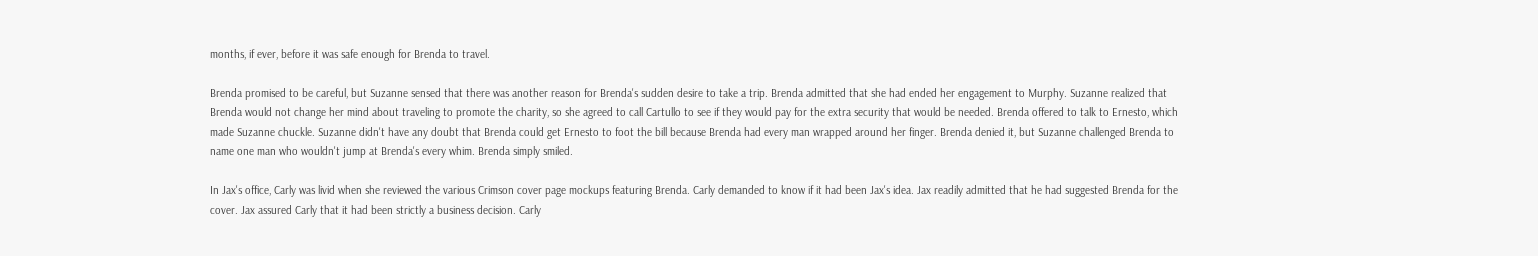months, if ever, before it was safe enough for Brenda to travel.

Brenda promised to be careful, but Suzanne sensed that there was another reason for Brenda's sudden desire to take a trip. Brenda admitted that she had ended her engagement to Murphy. Suzanne realized that Brenda would not change her mind about traveling to promote the charity, so she agreed to call Cartullo to see if they would pay for the extra security that would be needed. Brenda offered to talk to Ernesto, which made Suzanne chuckle. Suzanne didn't have any doubt that Brenda could get Ernesto to foot the bill because Brenda had every man wrapped around her finger. Brenda denied it, but Suzanne challenged Brenda to name one man who wouldn't jump at Brenda's every whim. Brenda simply smiled.

In Jax's office, Carly was livid when she reviewed the various Crimson cover page mockups featuring Brenda. Carly demanded to know if it had been Jax's idea. Jax readily admitted that he had suggested Brenda for the cover. Jax assured Carly that it had been strictly a business decision. Carly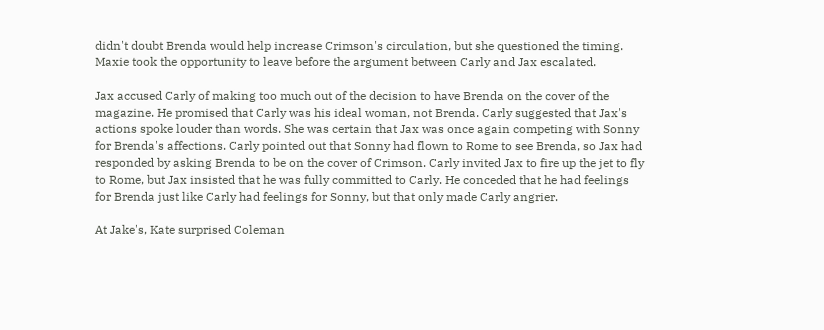didn't doubt Brenda would help increase Crimson's circulation, but she questioned the timing. Maxie took the opportunity to leave before the argument between Carly and Jax escalated.

Jax accused Carly of making too much out of the decision to have Brenda on the cover of the magazine. He promised that Carly was his ideal woman, not Brenda. Carly suggested that Jax's actions spoke louder than words. She was certain that Jax was once again competing with Sonny for Brenda's affections. Carly pointed out that Sonny had flown to Rome to see Brenda, so Jax had responded by asking Brenda to be on the cover of Crimson. Carly invited Jax to fire up the jet to fly to Rome, but Jax insisted that he was fully committed to Carly. He conceded that he had feelings for Brenda just like Carly had feelings for Sonny, but that only made Carly angrier.

At Jake's, Kate surprised Coleman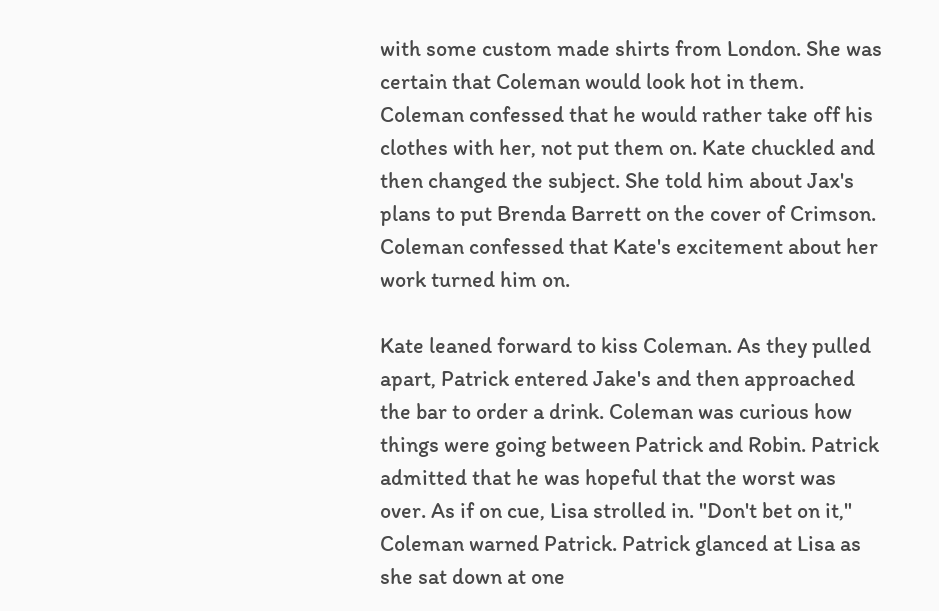with some custom made shirts from London. She was certain that Coleman would look hot in them. Coleman confessed that he would rather take off his clothes with her, not put them on. Kate chuckled and then changed the subject. She told him about Jax's plans to put Brenda Barrett on the cover of Crimson. Coleman confessed that Kate's excitement about her work turned him on.

Kate leaned forward to kiss Coleman. As they pulled apart, Patrick entered Jake's and then approached the bar to order a drink. Coleman was curious how things were going between Patrick and Robin. Patrick admitted that he was hopeful that the worst was over. As if on cue, Lisa strolled in. "Don't bet on it," Coleman warned Patrick. Patrick glanced at Lisa as she sat down at one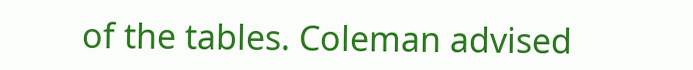of the tables. Coleman advised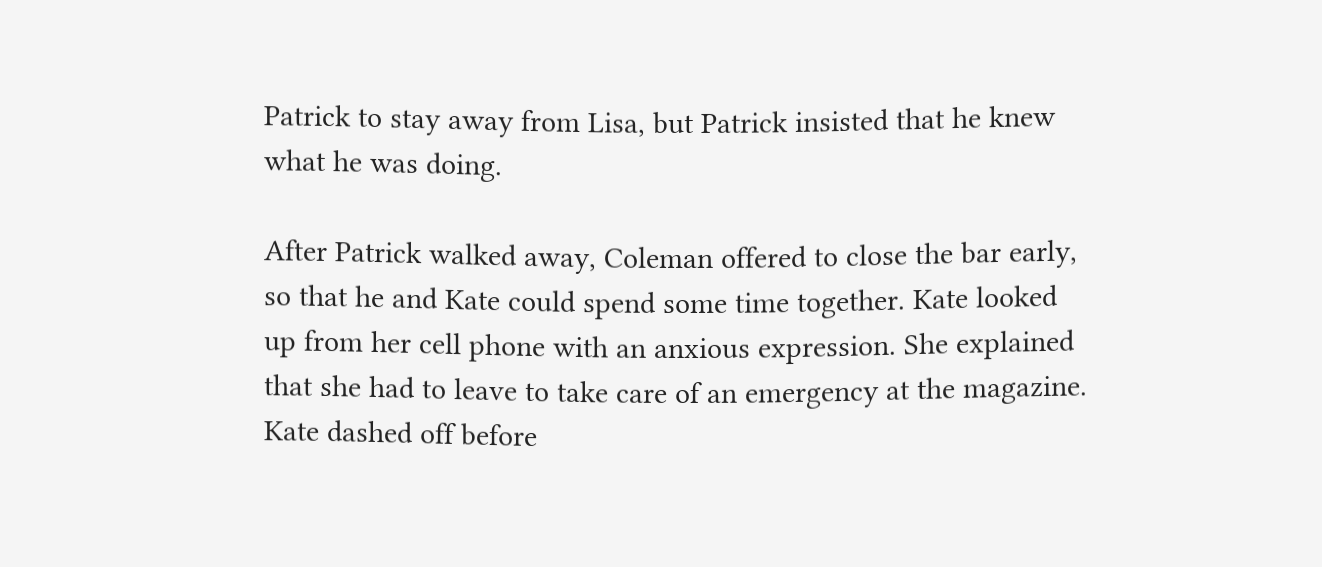Patrick to stay away from Lisa, but Patrick insisted that he knew what he was doing.

After Patrick walked away, Coleman offered to close the bar early, so that he and Kate could spend some time together. Kate looked up from her cell phone with an anxious expression. She explained that she had to leave to take care of an emergency at the magazine. Kate dashed off before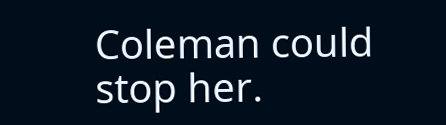Coleman could stop her.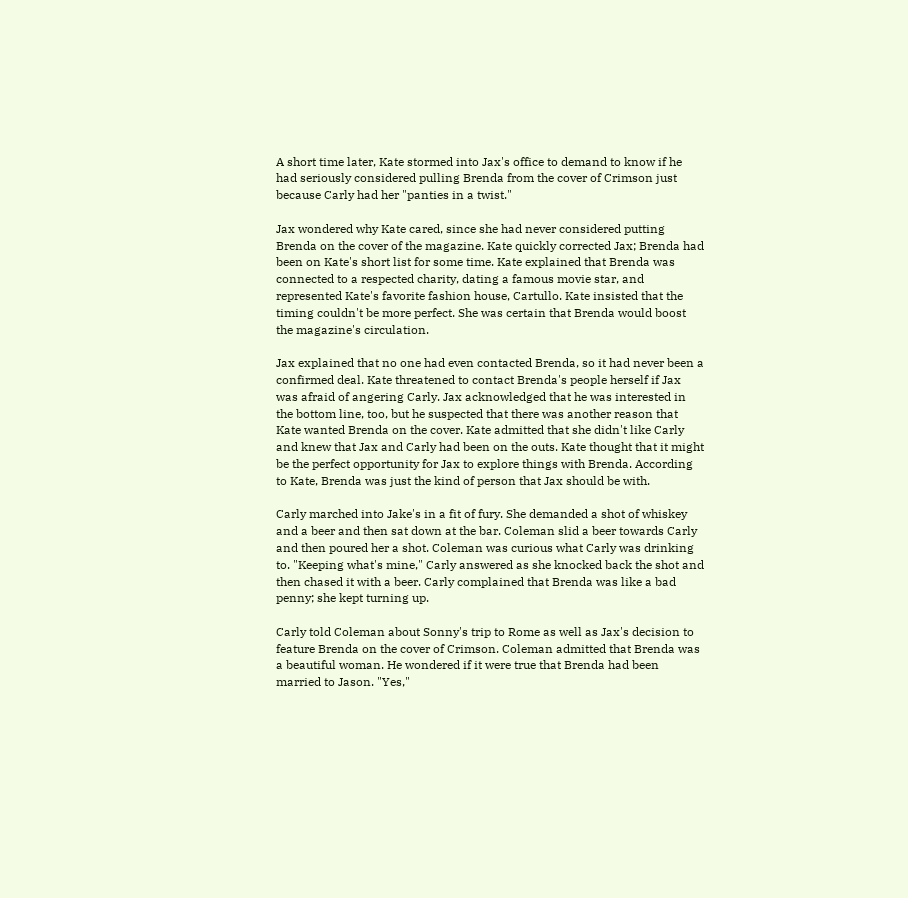A short time later, Kate stormed into Jax's office to demand to know if he had seriously considered pulling Brenda from the cover of Crimson just because Carly had her "panties in a twist."

Jax wondered why Kate cared, since she had never considered putting Brenda on the cover of the magazine. Kate quickly corrected Jax; Brenda had been on Kate's short list for some time. Kate explained that Brenda was connected to a respected charity, dating a famous movie star, and represented Kate's favorite fashion house, Cartullo. Kate insisted that the timing couldn't be more perfect. She was certain that Brenda would boost the magazine's circulation.

Jax explained that no one had even contacted Brenda, so it had never been a confirmed deal. Kate threatened to contact Brenda's people herself if Jax was afraid of angering Carly. Jax acknowledged that he was interested in the bottom line, too, but he suspected that there was another reason that Kate wanted Brenda on the cover. Kate admitted that she didn't like Carly and knew that Jax and Carly had been on the outs. Kate thought that it might be the perfect opportunity for Jax to explore things with Brenda. According to Kate, Brenda was just the kind of person that Jax should be with.

Carly marched into Jake's in a fit of fury. She demanded a shot of whiskey and a beer and then sat down at the bar. Coleman slid a beer towards Carly and then poured her a shot. Coleman was curious what Carly was drinking to. "Keeping what's mine," Carly answered as she knocked back the shot and then chased it with a beer. Carly complained that Brenda was like a bad penny; she kept turning up.

Carly told Coleman about Sonny's trip to Rome as well as Jax's decision to feature Brenda on the cover of Crimson. Coleman admitted that Brenda was a beautiful woman. He wondered if it were true that Brenda had been married to Jason. "Yes,"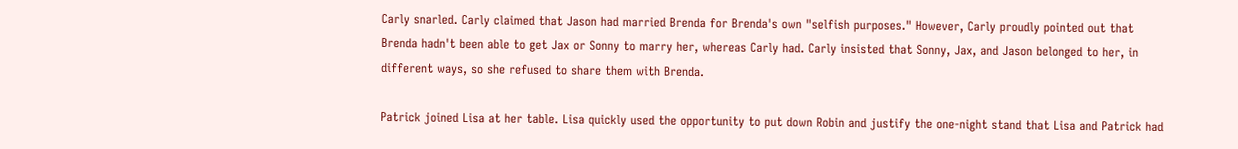Carly snarled. Carly claimed that Jason had married Brenda for Brenda's own "selfish purposes." However, Carly proudly pointed out that Brenda hadn't been able to get Jax or Sonny to marry her, whereas Carly had. Carly insisted that Sonny, Jax, and Jason belonged to her, in different ways, so she refused to share them with Brenda.

Patrick joined Lisa at her table. Lisa quickly used the opportunity to put down Robin and justify the one-night stand that Lisa and Patrick had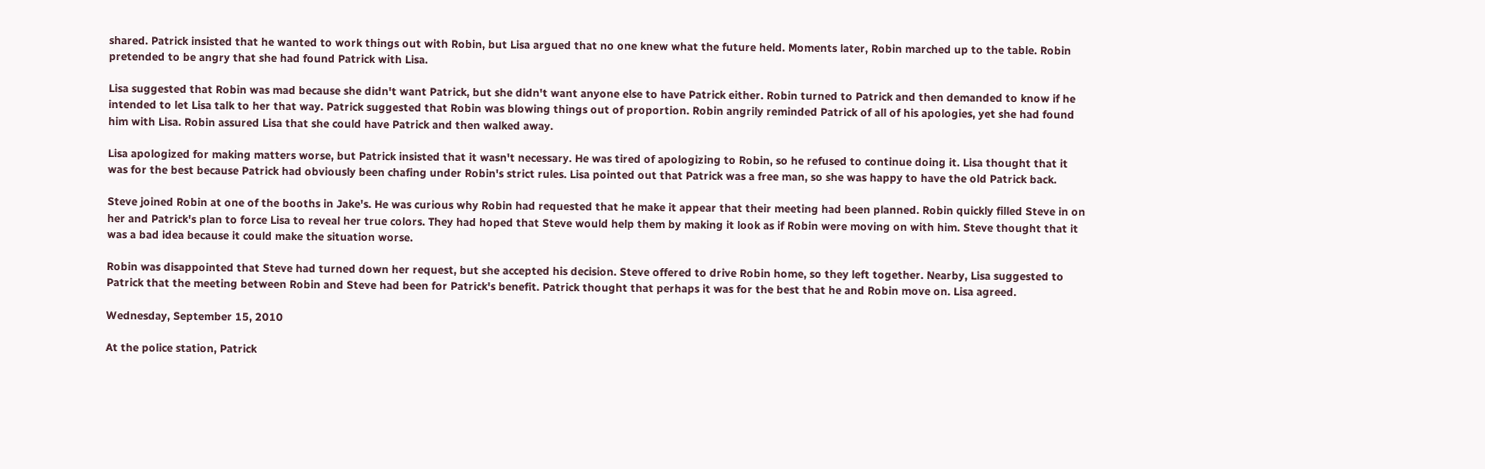shared. Patrick insisted that he wanted to work things out with Robin, but Lisa argued that no one knew what the future held. Moments later, Robin marched up to the table. Robin pretended to be angry that she had found Patrick with Lisa.

Lisa suggested that Robin was mad because she didn't want Patrick, but she didn't want anyone else to have Patrick either. Robin turned to Patrick and then demanded to know if he intended to let Lisa talk to her that way. Patrick suggested that Robin was blowing things out of proportion. Robin angrily reminded Patrick of all of his apologies, yet she had found him with Lisa. Robin assured Lisa that she could have Patrick and then walked away.

Lisa apologized for making matters worse, but Patrick insisted that it wasn't necessary. He was tired of apologizing to Robin, so he refused to continue doing it. Lisa thought that it was for the best because Patrick had obviously been chafing under Robin's strict rules. Lisa pointed out that Patrick was a free man, so she was happy to have the old Patrick back.

Steve joined Robin at one of the booths in Jake's. He was curious why Robin had requested that he make it appear that their meeting had been planned. Robin quickly filled Steve in on her and Patrick's plan to force Lisa to reveal her true colors. They had hoped that Steve would help them by making it look as if Robin were moving on with him. Steve thought that it was a bad idea because it could make the situation worse.

Robin was disappointed that Steve had turned down her request, but she accepted his decision. Steve offered to drive Robin home, so they left together. Nearby, Lisa suggested to Patrick that the meeting between Robin and Steve had been for Patrick's benefit. Patrick thought that perhaps it was for the best that he and Robin move on. Lisa agreed.

Wednesday, September 15, 2010

At the police station, Patrick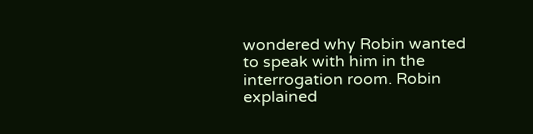wondered why Robin wanted to speak with him in the interrogation room. Robin explained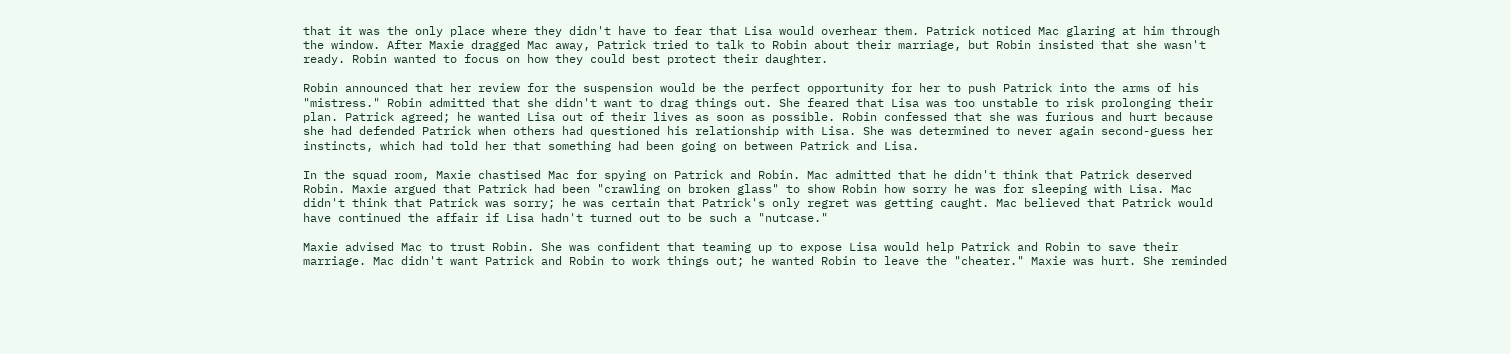that it was the only place where they didn't have to fear that Lisa would overhear them. Patrick noticed Mac glaring at him through the window. After Maxie dragged Mac away, Patrick tried to talk to Robin about their marriage, but Robin insisted that she wasn't ready. Robin wanted to focus on how they could best protect their daughter.

Robin announced that her review for the suspension would be the perfect opportunity for her to push Patrick into the arms of his "mistress." Robin admitted that she didn't want to drag things out. She feared that Lisa was too unstable to risk prolonging their plan. Patrick agreed; he wanted Lisa out of their lives as soon as possible. Robin confessed that she was furious and hurt because she had defended Patrick when others had questioned his relationship with Lisa. She was determined to never again second-guess her instincts, which had told her that something had been going on between Patrick and Lisa.

In the squad room, Maxie chastised Mac for spying on Patrick and Robin. Mac admitted that he didn't think that Patrick deserved Robin. Maxie argued that Patrick had been "crawling on broken glass" to show Robin how sorry he was for sleeping with Lisa. Mac didn't think that Patrick was sorry; he was certain that Patrick's only regret was getting caught. Mac believed that Patrick would have continued the affair if Lisa hadn't turned out to be such a "nutcase."

Maxie advised Mac to trust Robin. She was confident that teaming up to expose Lisa would help Patrick and Robin to save their marriage. Mac didn't want Patrick and Robin to work things out; he wanted Robin to leave the "cheater." Maxie was hurt. She reminded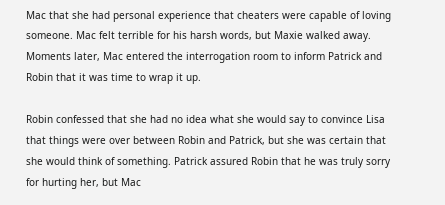Mac that she had personal experience that cheaters were capable of loving someone. Mac felt terrible for his harsh words, but Maxie walked away. Moments later, Mac entered the interrogation room to inform Patrick and Robin that it was time to wrap it up.

Robin confessed that she had no idea what she would say to convince Lisa that things were over between Robin and Patrick, but she was certain that she would think of something. Patrick assured Robin that he was truly sorry for hurting her, but Mac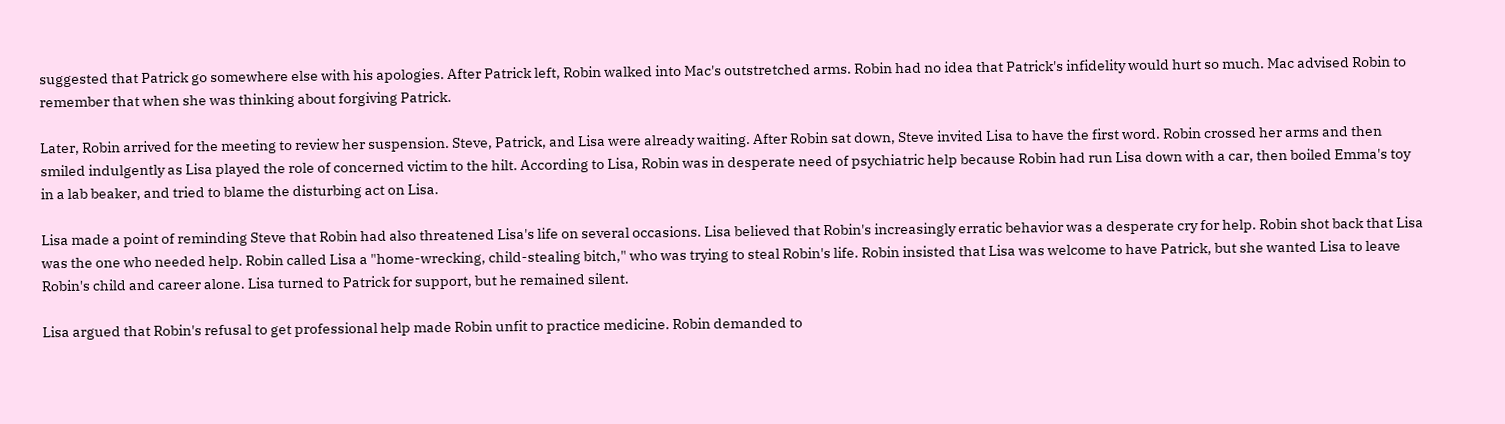suggested that Patrick go somewhere else with his apologies. After Patrick left, Robin walked into Mac's outstretched arms. Robin had no idea that Patrick's infidelity would hurt so much. Mac advised Robin to remember that when she was thinking about forgiving Patrick.

Later, Robin arrived for the meeting to review her suspension. Steve, Patrick, and Lisa were already waiting. After Robin sat down, Steve invited Lisa to have the first word. Robin crossed her arms and then smiled indulgently as Lisa played the role of concerned victim to the hilt. According to Lisa, Robin was in desperate need of psychiatric help because Robin had run Lisa down with a car, then boiled Emma's toy in a lab beaker, and tried to blame the disturbing act on Lisa.

Lisa made a point of reminding Steve that Robin had also threatened Lisa's life on several occasions. Lisa believed that Robin's increasingly erratic behavior was a desperate cry for help. Robin shot back that Lisa was the one who needed help. Robin called Lisa a "home-wrecking, child-stealing bitch," who was trying to steal Robin's life. Robin insisted that Lisa was welcome to have Patrick, but she wanted Lisa to leave Robin's child and career alone. Lisa turned to Patrick for support, but he remained silent.

Lisa argued that Robin's refusal to get professional help made Robin unfit to practice medicine. Robin demanded to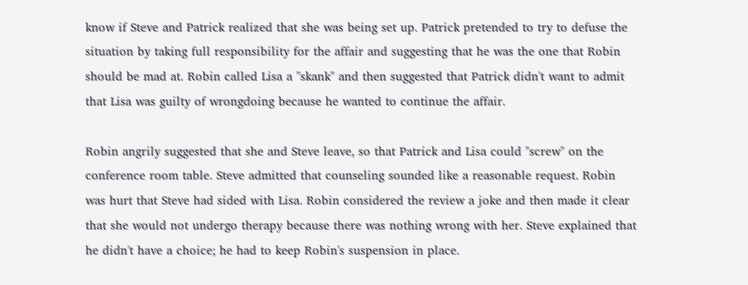know if Steve and Patrick realized that she was being set up. Patrick pretended to try to defuse the situation by taking full responsibility for the affair and suggesting that he was the one that Robin should be mad at. Robin called Lisa a "skank" and then suggested that Patrick didn't want to admit that Lisa was guilty of wrongdoing because he wanted to continue the affair.

Robin angrily suggested that she and Steve leave, so that Patrick and Lisa could "screw" on the conference room table. Steve admitted that counseling sounded like a reasonable request. Robin was hurt that Steve had sided with Lisa. Robin considered the review a joke and then made it clear that she would not undergo therapy because there was nothing wrong with her. Steve explained that he didn't have a choice; he had to keep Robin's suspension in place.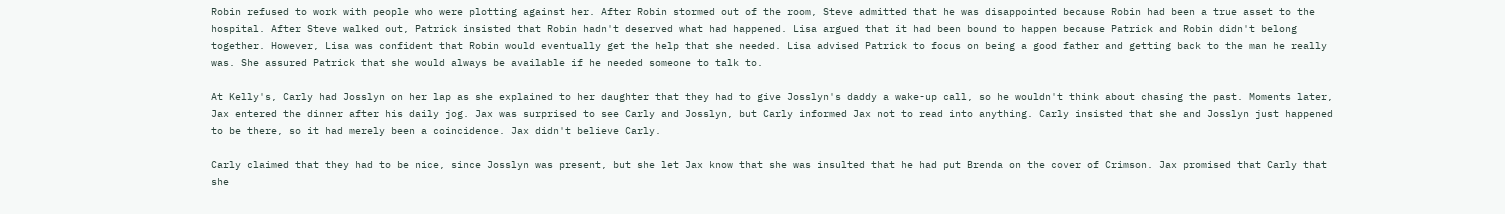Robin refused to work with people who were plotting against her. After Robin stormed out of the room, Steve admitted that he was disappointed because Robin had been a true asset to the hospital. After Steve walked out, Patrick insisted that Robin hadn't deserved what had happened. Lisa argued that it had been bound to happen because Patrick and Robin didn't belong together. However, Lisa was confident that Robin would eventually get the help that she needed. Lisa advised Patrick to focus on being a good father and getting back to the man he really was. She assured Patrick that she would always be available if he needed someone to talk to.

At Kelly's, Carly had Josslyn on her lap as she explained to her daughter that they had to give Josslyn's daddy a wake-up call, so he wouldn't think about chasing the past. Moments later, Jax entered the dinner after his daily jog. Jax was surprised to see Carly and Josslyn, but Carly informed Jax not to read into anything. Carly insisted that she and Josslyn just happened to be there, so it had merely been a coincidence. Jax didn't believe Carly.

Carly claimed that they had to be nice, since Josslyn was present, but she let Jax know that she was insulted that he had put Brenda on the cover of Crimson. Jax promised that Carly that she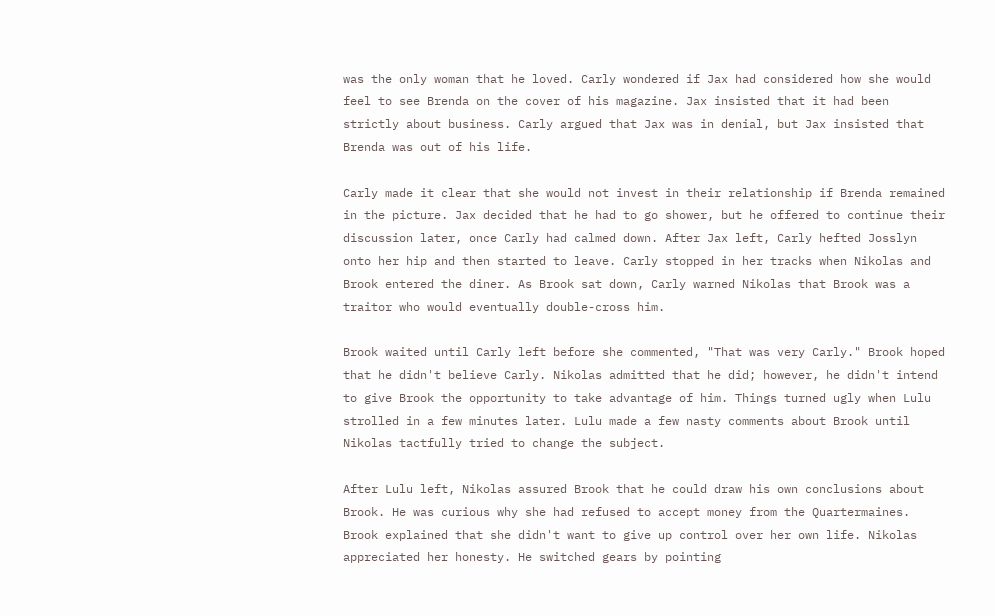was the only woman that he loved. Carly wondered if Jax had considered how she would feel to see Brenda on the cover of his magazine. Jax insisted that it had been strictly about business. Carly argued that Jax was in denial, but Jax insisted that Brenda was out of his life.

Carly made it clear that she would not invest in their relationship if Brenda remained in the picture. Jax decided that he had to go shower, but he offered to continue their discussion later, once Carly had calmed down. After Jax left, Carly hefted Josslyn onto her hip and then started to leave. Carly stopped in her tracks when Nikolas and Brook entered the diner. As Brook sat down, Carly warned Nikolas that Brook was a traitor who would eventually double-cross him.

Brook waited until Carly left before she commented, "That was very Carly." Brook hoped that he didn't believe Carly. Nikolas admitted that he did; however, he didn't intend to give Brook the opportunity to take advantage of him. Things turned ugly when Lulu strolled in a few minutes later. Lulu made a few nasty comments about Brook until Nikolas tactfully tried to change the subject.

After Lulu left, Nikolas assured Brook that he could draw his own conclusions about Brook. He was curious why she had refused to accept money from the Quartermaines. Brook explained that she didn't want to give up control over her own life. Nikolas appreciated her honesty. He switched gears by pointing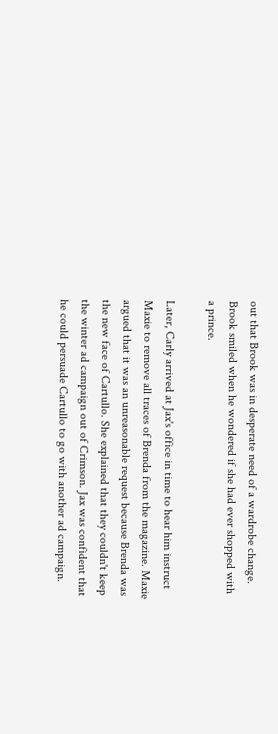out that Brook was in desperate need of a wardrobe change. Brook smiled when he wondered if she had ever shopped with a prince.

Later, Carly arrived at Jax's office in time to hear him instruct Maxie to remove all traces of Brenda from the magazine. Maxie argued that it was an unreasonable request because Brenda was the new face of Cartullo. She explained that they couldn't keep the winter ad campaign out of Crimson. Jax was confident that he could persuade Cartullo to go with another ad campaign.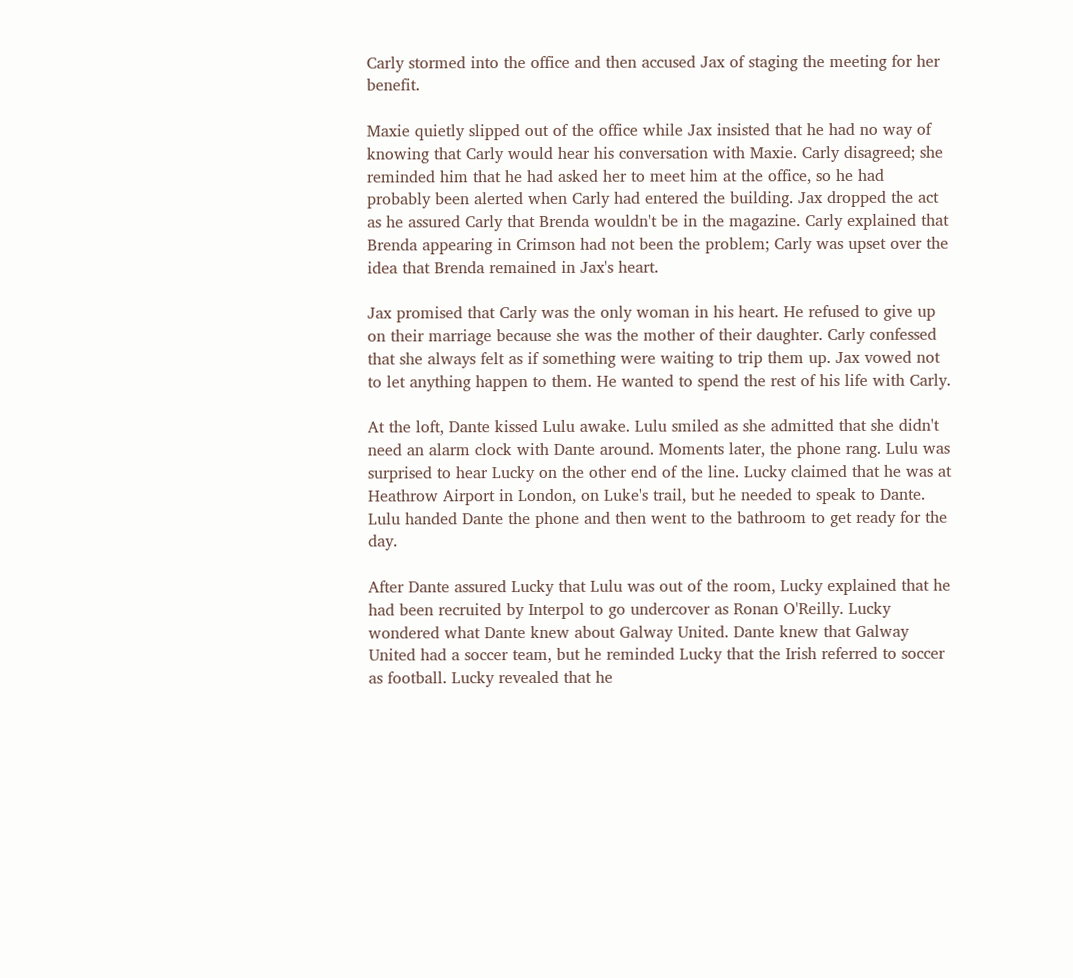Carly stormed into the office and then accused Jax of staging the meeting for her benefit.

Maxie quietly slipped out of the office while Jax insisted that he had no way of knowing that Carly would hear his conversation with Maxie. Carly disagreed; she reminded him that he had asked her to meet him at the office, so he had probably been alerted when Carly had entered the building. Jax dropped the act as he assured Carly that Brenda wouldn't be in the magazine. Carly explained that Brenda appearing in Crimson had not been the problem; Carly was upset over the idea that Brenda remained in Jax's heart.

Jax promised that Carly was the only woman in his heart. He refused to give up on their marriage because she was the mother of their daughter. Carly confessed that she always felt as if something were waiting to trip them up. Jax vowed not to let anything happen to them. He wanted to spend the rest of his life with Carly.

At the loft, Dante kissed Lulu awake. Lulu smiled as she admitted that she didn't need an alarm clock with Dante around. Moments later, the phone rang. Lulu was surprised to hear Lucky on the other end of the line. Lucky claimed that he was at Heathrow Airport in London, on Luke's trail, but he needed to speak to Dante. Lulu handed Dante the phone and then went to the bathroom to get ready for the day.

After Dante assured Lucky that Lulu was out of the room, Lucky explained that he had been recruited by Interpol to go undercover as Ronan O'Reilly. Lucky wondered what Dante knew about Galway United. Dante knew that Galway United had a soccer team, but he reminded Lucky that the Irish referred to soccer as football. Lucky revealed that he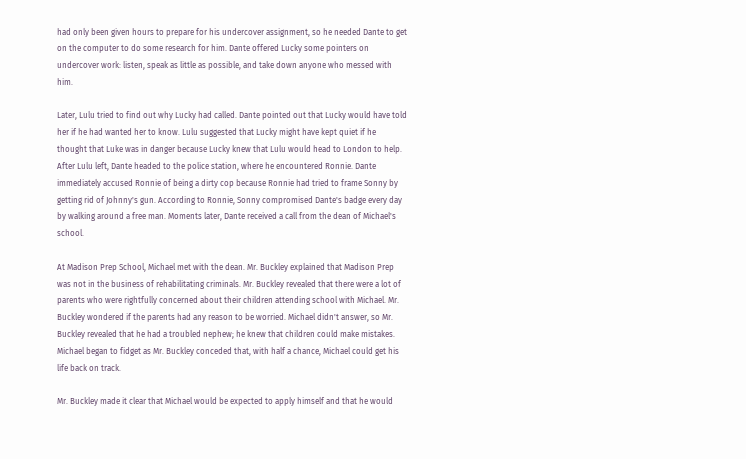had only been given hours to prepare for his undercover assignment, so he needed Dante to get on the computer to do some research for him. Dante offered Lucky some pointers on undercover work: listen, speak as little as possible, and take down anyone who messed with him.

Later, Lulu tried to find out why Lucky had called. Dante pointed out that Lucky would have told her if he had wanted her to know. Lulu suggested that Lucky might have kept quiet if he thought that Luke was in danger because Lucky knew that Lulu would head to London to help. After Lulu left, Dante headed to the police station, where he encountered Ronnie. Dante immediately accused Ronnie of being a dirty cop because Ronnie had tried to frame Sonny by getting rid of Johnny's gun. According to Ronnie, Sonny compromised Dante's badge every day by walking around a free man. Moments later, Dante received a call from the dean of Michael's school.

At Madison Prep School, Michael met with the dean. Mr. Buckley explained that Madison Prep was not in the business of rehabilitating criminals. Mr. Buckley revealed that there were a lot of parents who were rightfully concerned about their children attending school with Michael. Mr. Buckley wondered if the parents had any reason to be worried. Michael didn't answer, so Mr. Buckley revealed that he had a troubled nephew; he knew that children could make mistakes. Michael began to fidget as Mr. Buckley conceded that, with half a chance, Michael could get his life back on track.

Mr. Buckley made it clear that Michael would be expected to apply himself and that he would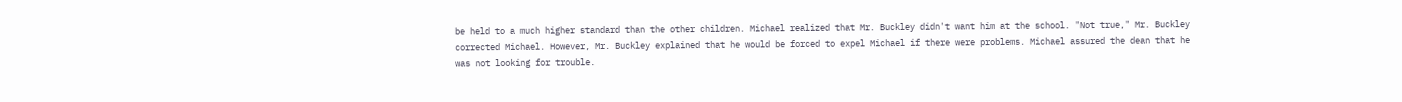be held to a much higher standard than the other children. Michael realized that Mr. Buckley didn't want him at the school. "Not true," Mr. Buckley corrected Michael. However, Mr. Buckley explained that he would be forced to expel Michael if there were problems. Michael assured the dean that he was not looking for trouble.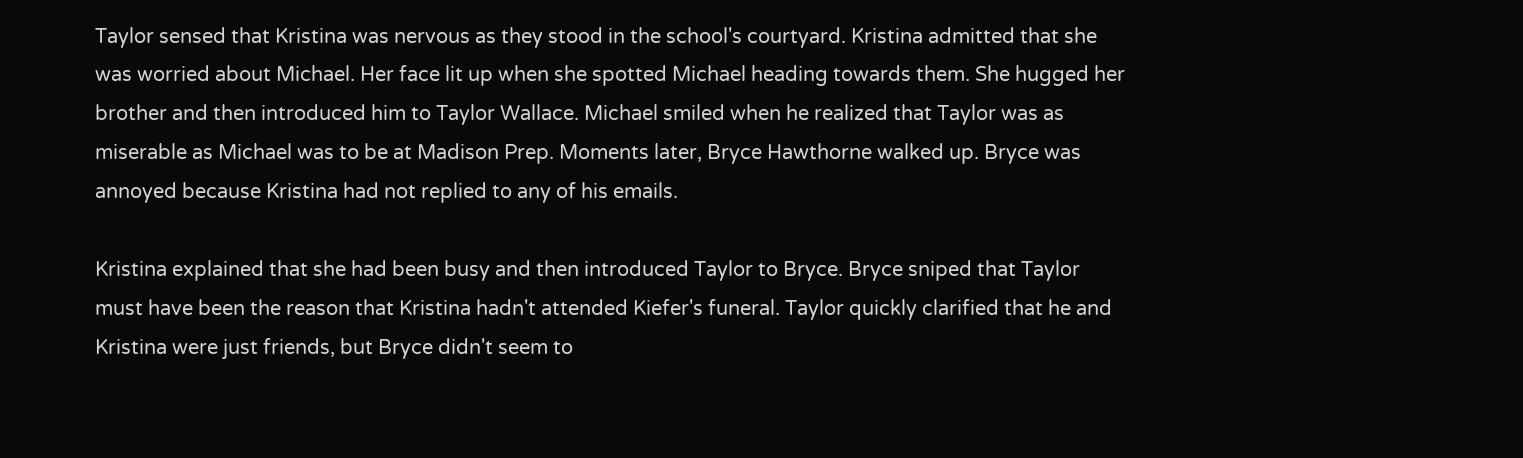Taylor sensed that Kristina was nervous as they stood in the school's courtyard. Kristina admitted that she was worried about Michael. Her face lit up when she spotted Michael heading towards them. She hugged her brother and then introduced him to Taylor Wallace. Michael smiled when he realized that Taylor was as miserable as Michael was to be at Madison Prep. Moments later, Bryce Hawthorne walked up. Bryce was annoyed because Kristina had not replied to any of his emails.

Kristina explained that she had been busy and then introduced Taylor to Bryce. Bryce sniped that Taylor must have been the reason that Kristina hadn't attended Kiefer's funeral. Taylor quickly clarified that he and Kristina were just friends, but Bryce didn't seem to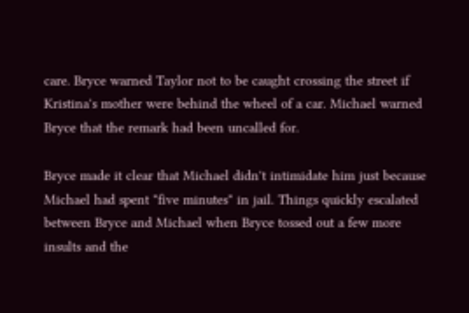care. Bryce warned Taylor not to be caught crossing the street if Kristina's mother were behind the wheel of a car. Michael warned Bryce that the remark had been uncalled for.

Bryce made it clear that Michael didn't intimidate him just because Michael had spent "five minutes" in jail. Things quickly escalated between Bryce and Michael when Bryce tossed out a few more insults and the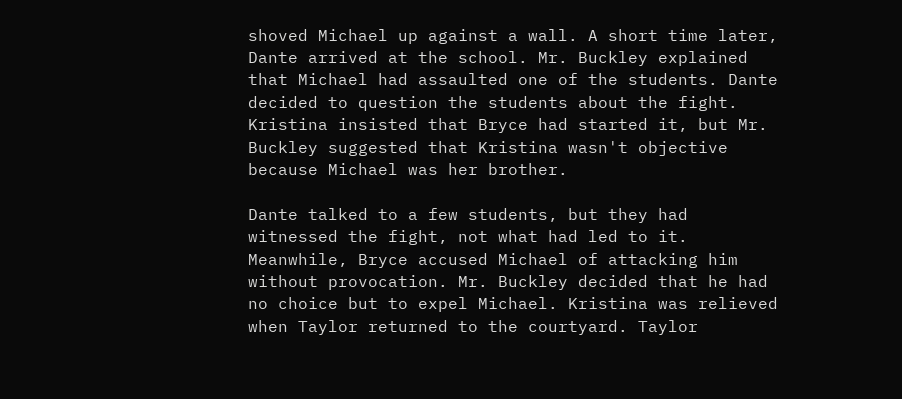shoved Michael up against a wall. A short time later, Dante arrived at the school. Mr. Buckley explained that Michael had assaulted one of the students. Dante decided to question the students about the fight. Kristina insisted that Bryce had started it, but Mr. Buckley suggested that Kristina wasn't objective because Michael was her brother.

Dante talked to a few students, but they had witnessed the fight, not what had led to it. Meanwhile, Bryce accused Michael of attacking him without provocation. Mr. Buckley decided that he had no choice but to expel Michael. Kristina was relieved when Taylor returned to the courtyard. Taylor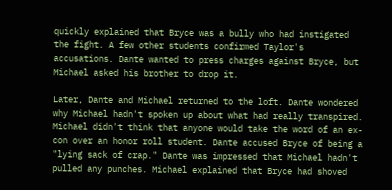quickly explained that Bryce was a bully who had instigated the fight. A few other students confirmed Taylor's accusations. Dante wanted to press charges against Bryce, but Michael asked his brother to drop it.

Later, Dante and Michael returned to the loft. Dante wondered why Michael hadn't spoken up about what had really transpired. Michael didn't think that anyone would take the word of an ex-con over an honor roll student. Dante accused Bryce of being a "lying sack of crap." Dante was impressed that Michael hadn't pulled any punches. Michael explained that Bryce had shoved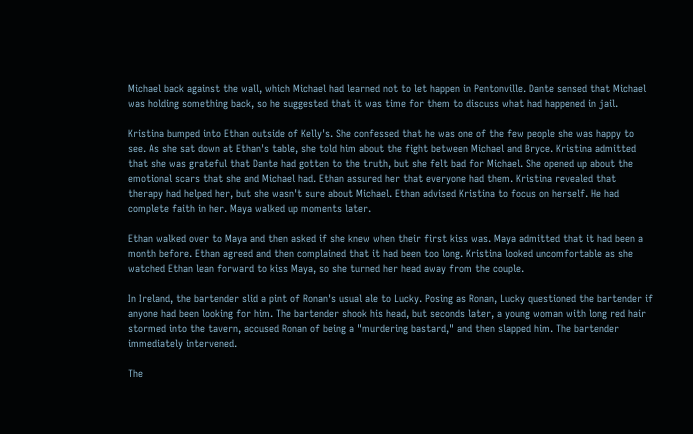Michael back against the wall, which Michael had learned not to let happen in Pentonville. Dante sensed that Michael was holding something back, so he suggested that it was time for them to discuss what had happened in jail.

Kristina bumped into Ethan outside of Kelly's. She confessed that he was one of the few people she was happy to see. As she sat down at Ethan's table, she told him about the fight between Michael and Bryce. Kristina admitted that she was grateful that Dante had gotten to the truth, but she felt bad for Michael. She opened up about the emotional scars that she and Michael had. Ethan assured her that everyone had them. Kristina revealed that therapy had helped her, but she wasn't sure about Michael. Ethan advised Kristina to focus on herself. He had complete faith in her. Maya walked up moments later.

Ethan walked over to Maya and then asked if she knew when their first kiss was. Maya admitted that it had been a month before. Ethan agreed and then complained that it had been too long. Kristina looked uncomfortable as she watched Ethan lean forward to kiss Maya, so she turned her head away from the couple.

In Ireland, the bartender slid a pint of Ronan's usual ale to Lucky. Posing as Ronan, Lucky questioned the bartender if anyone had been looking for him. The bartender shook his head, but seconds later, a young woman with long red hair stormed into the tavern, accused Ronan of being a "murdering bastard," and then slapped him. The bartender immediately intervened.

The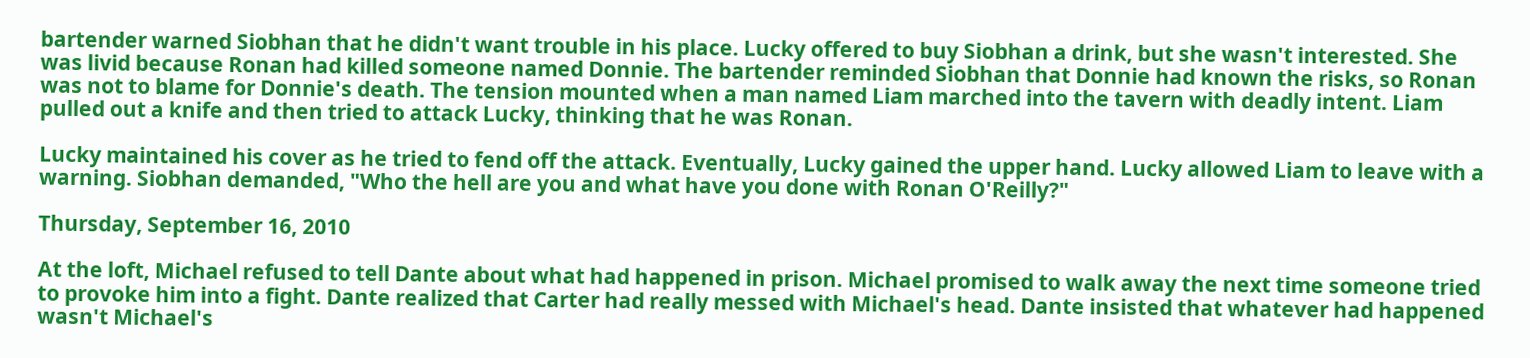bartender warned Siobhan that he didn't want trouble in his place. Lucky offered to buy Siobhan a drink, but she wasn't interested. She was livid because Ronan had killed someone named Donnie. The bartender reminded Siobhan that Donnie had known the risks, so Ronan was not to blame for Donnie's death. The tension mounted when a man named Liam marched into the tavern with deadly intent. Liam pulled out a knife and then tried to attack Lucky, thinking that he was Ronan.

Lucky maintained his cover as he tried to fend off the attack. Eventually, Lucky gained the upper hand. Lucky allowed Liam to leave with a warning. Siobhan demanded, "Who the hell are you and what have you done with Ronan O'Reilly?"

Thursday, September 16, 2010

At the loft, Michael refused to tell Dante about what had happened in prison. Michael promised to walk away the next time someone tried to provoke him into a fight. Dante realized that Carter had really messed with Michael's head. Dante insisted that whatever had happened wasn't Michael's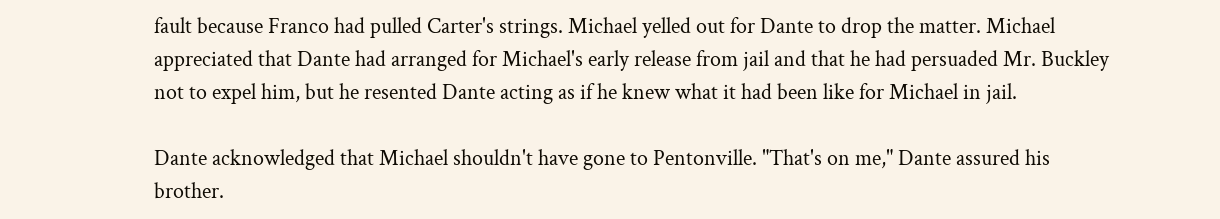fault because Franco had pulled Carter's strings. Michael yelled out for Dante to drop the matter. Michael appreciated that Dante had arranged for Michael's early release from jail and that he had persuaded Mr. Buckley not to expel him, but he resented Dante acting as if he knew what it had been like for Michael in jail.

Dante acknowledged that Michael shouldn't have gone to Pentonville. "That's on me," Dante assured his brother.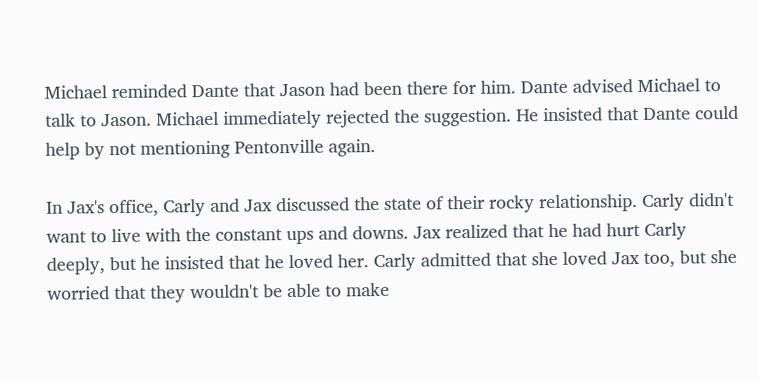Michael reminded Dante that Jason had been there for him. Dante advised Michael to talk to Jason. Michael immediately rejected the suggestion. He insisted that Dante could help by not mentioning Pentonville again.

In Jax's office, Carly and Jax discussed the state of their rocky relationship. Carly didn't want to live with the constant ups and downs. Jax realized that he had hurt Carly deeply, but he insisted that he loved her. Carly admitted that she loved Jax too, but she worried that they wouldn't be able to make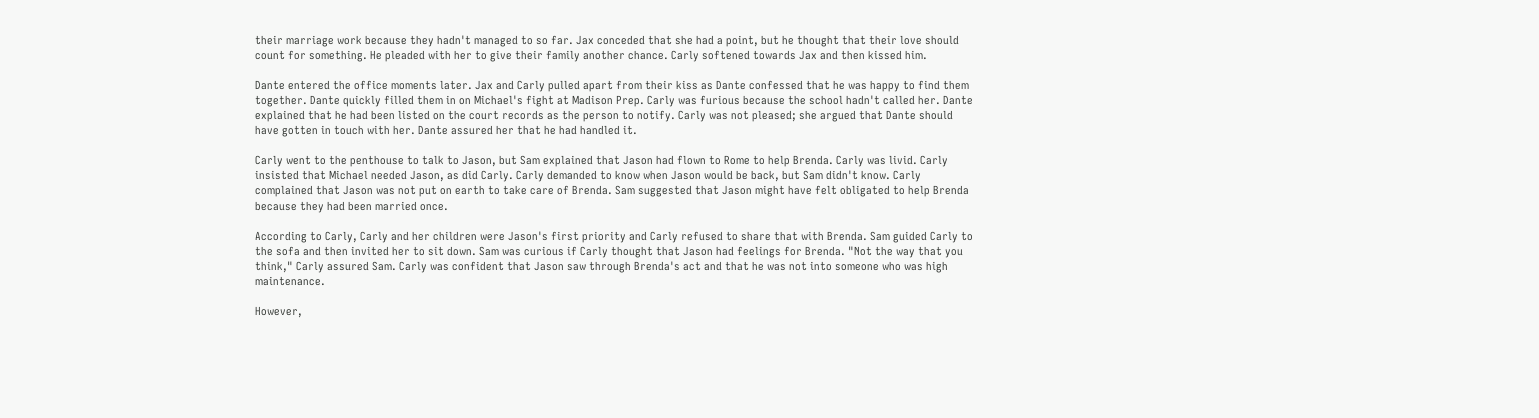their marriage work because they hadn't managed to so far. Jax conceded that she had a point, but he thought that their love should count for something. He pleaded with her to give their family another chance. Carly softened towards Jax and then kissed him.

Dante entered the office moments later. Jax and Carly pulled apart from their kiss as Dante confessed that he was happy to find them together. Dante quickly filled them in on Michael's fight at Madison Prep. Carly was furious because the school hadn't called her. Dante explained that he had been listed on the court records as the person to notify. Carly was not pleased; she argued that Dante should have gotten in touch with her. Dante assured her that he had handled it.

Carly went to the penthouse to talk to Jason, but Sam explained that Jason had flown to Rome to help Brenda. Carly was livid. Carly insisted that Michael needed Jason, as did Carly. Carly demanded to know when Jason would be back, but Sam didn't know. Carly complained that Jason was not put on earth to take care of Brenda. Sam suggested that Jason might have felt obligated to help Brenda because they had been married once.

According to Carly, Carly and her children were Jason's first priority and Carly refused to share that with Brenda. Sam guided Carly to the sofa and then invited her to sit down. Sam was curious if Carly thought that Jason had feelings for Brenda. "Not the way that you think," Carly assured Sam. Carly was confident that Jason saw through Brenda's act and that he was not into someone who was high maintenance.

However,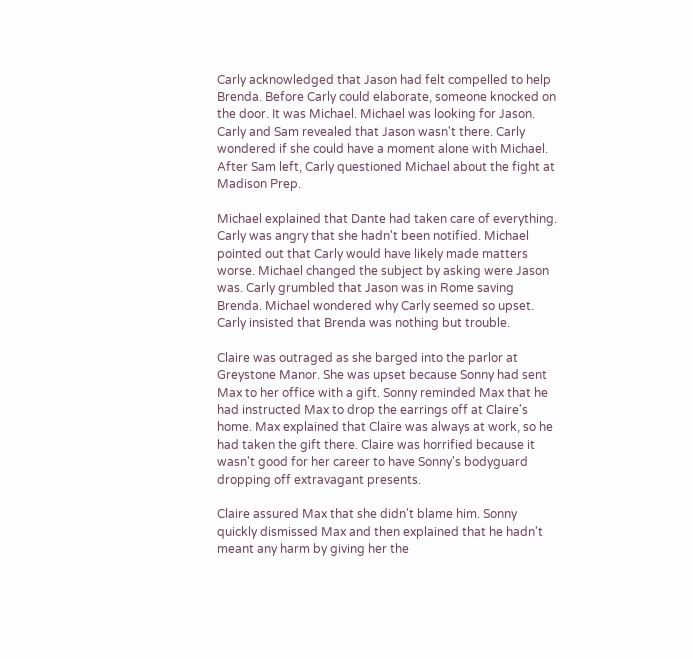Carly acknowledged that Jason had felt compelled to help Brenda. Before Carly could elaborate, someone knocked on the door. It was Michael. Michael was looking for Jason. Carly and Sam revealed that Jason wasn't there. Carly wondered if she could have a moment alone with Michael. After Sam left, Carly questioned Michael about the fight at Madison Prep.

Michael explained that Dante had taken care of everything. Carly was angry that she hadn't been notified. Michael pointed out that Carly would have likely made matters worse. Michael changed the subject by asking were Jason was. Carly grumbled that Jason was in Rome saving Brenda. Michael wondered why Carly seemed so upset. Carly insisted that Brenda was nothing but trouble.

Claire was outraged as she barged into the parlor at Greystone Manor. She was upset because Sonny had sent Max to her office with a gift. Sonny reminded Max that he had instructed Max to drop the earrings off at Claire's home. Max explained that Claire was always at work, so he had taken the gift there. Claire was horrified because it wasn't good for her career to have Sonny's bodyguard dropping off extravagant presents.

Claire assured Max that she didn't blame him. Sonny quickly dismissed Max and then explained that he hadn't meant any harm by giving her the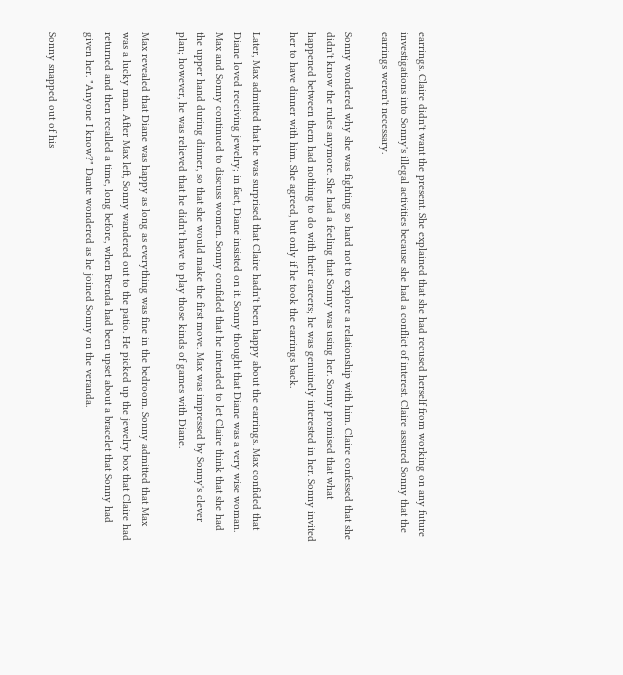earrings. Claire didn't want the present. She explained that she had recused herself from working on any future investigations into Sonny's illegal activities because she had a conflict of interest. Claire assured Sonny that the earrings weren't necessary.

Sonny wondered why she was fighting so hard not to explore a relationship with him. Claire confessed that she didn't know the rules anymore. She had a feeling that Sonny was using her. Sonny promised that what happened between them had nothing to do with their careers; he was genuinely interested in her. Sonny invited her to have dinner with him. She agreed, but only if he took the earrings back.

Later, Max admitted that he was surprised that Claire hadn't been happy about the earrings. Max confided that Diane loved receiving jewelry; in fact, Diane insisted on it. Sonny thought that Diane was a very wise woman. Max and Sonny continued to discuss women. Sonny confided that he intended to let Claire think that she had the upper hand during dinner, so that she would make the first move. Max was impressed by Sonny's clever plan; however, he was relieved that he didn't have to play those kinds of games with Diane.

Max revealed that Diane was happy as long as everything was fine in the bedroom. Sonny admitted that Max was a lucky man. After Max left, Sonny wandered out to the patio. He picked up the jewelry box that Claire had returned and then recalled a time, long before, when Brenda had been upset about a bracelet that Sonny had given her. "Anyone I know?" Dante wondered as he joined Sonny on the veranda.

Sonny snapped out of his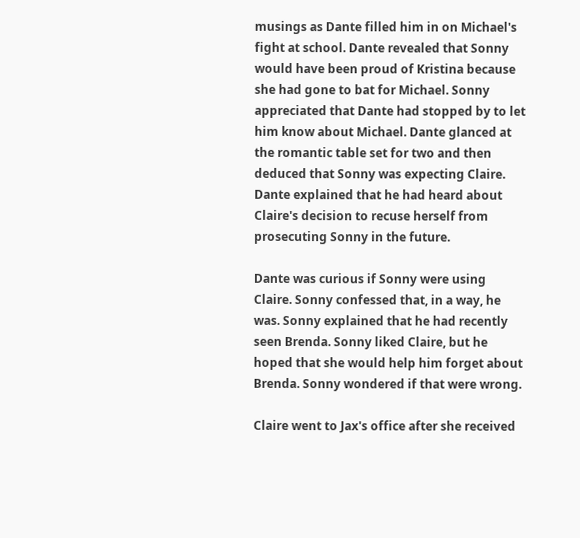musings as Dante filled him in on Michael's fight at school. Dante revealed that Sonny would have been proud of Kristina because she had gone to bat for Michael. Sonny appreciated that Dante had stopped by to let him know about Michael. Dante glanced at the romantic table set for two and then deduced that Sonny was expecting Claire. Dante explained that he had heard about Claire's decision to recuse herself from prosecuting Sonny in the future.

Dante was curious if Sonny were using Claire. Sonny confessed that, in a way, he was. Sonny explained that he had recently seen Brenda. Sonny liked Claire, but he hoped that she would help him forget about Brenda. Sonny wondered if that were wrong.

Claire went to Jax's office after she received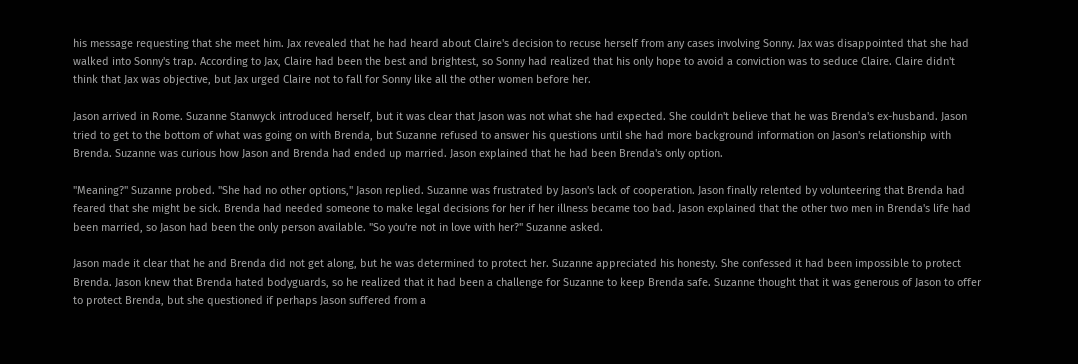his message requesting that she meet him. Jax revealed that he had heard about Claire's decision to recuse herself from any cases involving Sonny. Jax was disappointed that she had walked into Sonny's trap. According to Jax, Claire had been the best and brightest, so Sonny had realized that his only hope to avoid a conviction was to seduce Claire. Claire didn't think that Jax was objective, but Jax urged Claire not to fall for Sonny like all the other women before her.

Jason arrived in Rome. Suzanne Stanwyck introduced herself, but it was clear that Jason was not what she had expected. She couldn't believe that he was Brenda's ex-husband. Jason tried to get to the bottom of what was going on with Brenda, but Suzanne refused to answer his questions until she had more background information on Jason's relationship with Brenda. Suzanne was curious how Jason and Brenda had ended up married. Jason explained that he had been Brenda's only option.

"Meaning?" Suzanne probed. "She had no other options," Jason replied. Suzanne was frustrated by Jason's lack of cooperation. Jason finally relented by volunteering that Brenda had feared that she might be sick. Brenda had needed someone to make legal decisions for her if her illness became too bad. Jason explained that the other two men in Brenda's life had been married, so Jason had been the only person available. "So you're not in love with her?" Suzanne asked.

Jason made it clear that he and Brenda did not get along, but he was determined to protect her. Suzanne appreciated his honesty. She confessed it had been impossible to protect Brenda. Jason knew that Brenda hated bodyguards, so he realized that it had been a challenge for Suzanne to keep Brenda safe. Suzanne thought that it was generous of Jason to offer to protect Brenda, but she questioned if perhaps Jason suffered from a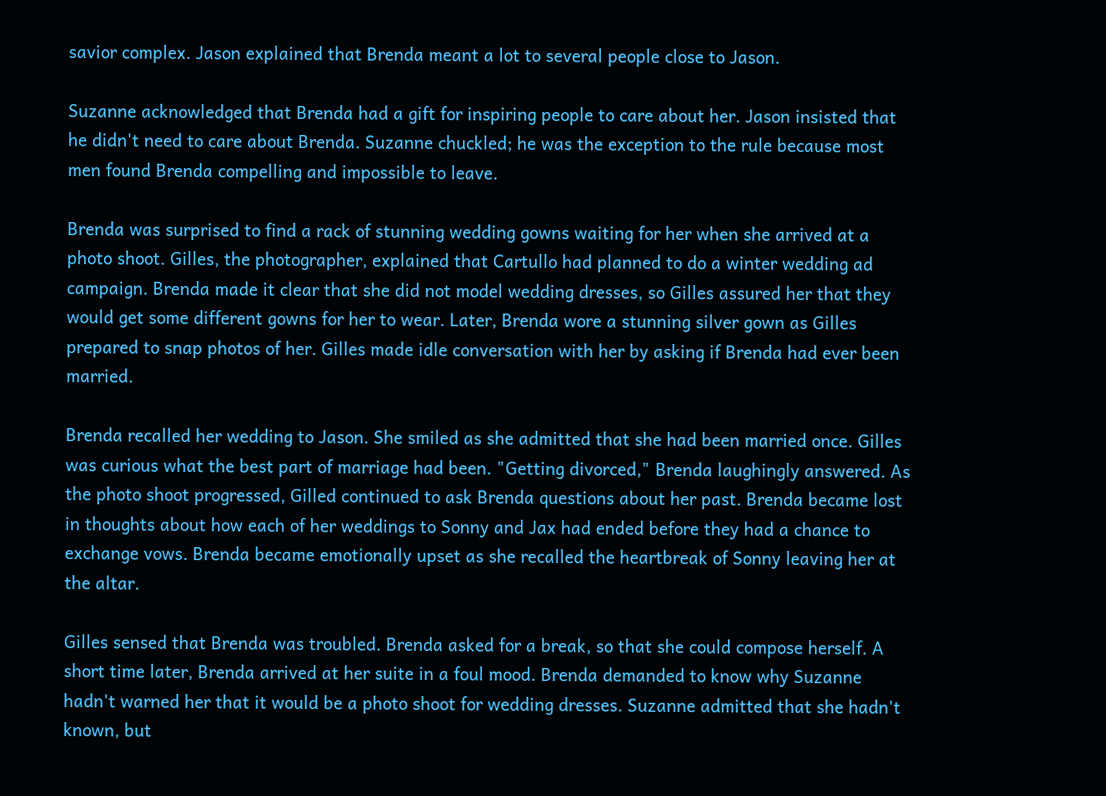savior complex. Jason explained that Brenda meant a lot to several people close to Jason.

Suzanne acknowledged that Brenda had a gift for inspiring people to care about her. Jason insisted that he didn't need to care about Brenda. Suzanne chuckled; he was the exception to the rule because most men found Brenda compelling and impossible to leave.

Brenda was surprised to find a rack of stunning wedding gowns waiting for her when she arrived at a photo shoot. Gilles, the photographer, explained that Cartullo had planned to do a winter wedding ad campaign. Brenda made it clear that she did not model wedding dresses, so Gilles assured her that they would get some different gowns for her to wear. Later, Brenda wore a stunning silver gown as Gilles prepared to snap photos of her. Gilles made idle conversation with her by asking if Brenda had ever been married.

Brenda recalled her wedding to Jason. She smiled as she admitted that she had been married once. Gilles was curious what the best part of marriage had been. "Getting divorced," Brenda laughingly answered. As the photo shoot progressed, Gilled continued to ask Brenda questions about her past. Brenda became lost in thoughts about how each of her weddings to Sonny and Jax had ended before they had a chance to exchange vows. Brenda became emotionally upset as she recalled the heartbreak of Sonny leaving her at the altar.

Gilles sensed that Brenda was troubled. Brenda asked for a break, so that she could compose herself. A short time later, Brenda arrived at her suite in a foul mood. Brenda demanded to know why Suzanne hadn't warned her that it would be a photo shoot for wedding dresses. Suzanne admitted that she hadn't known, but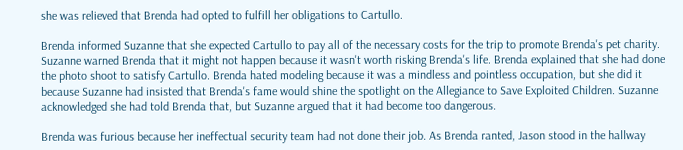she was relieved that Brenda had opted to fulfill her obligations to Cartullo.

Brenda informed Suzanne that she expected Cartullo to pay all of the necessary costs for the trip to promote Brenda's pet charity. Suzanne warned Brenda that it might not happen because it wasn't worth risking Brenda's life. Brenda explained that she had done the photo shoot to satisfy Cartullo. Brenda hated modeling because it was a mindless and pointless occupation, but she did it because Suzanne had insisted that Brenda's fame would shine the spotlight on the Allegiance to Save Exploited Children. Suzanne acknowledged she had told Brenda that, but Suzanne argued that it had become too dangerous.

Brenda was furious because her ineffectual security team had not done their job. As Brenda ranted, Jason stood in the hallway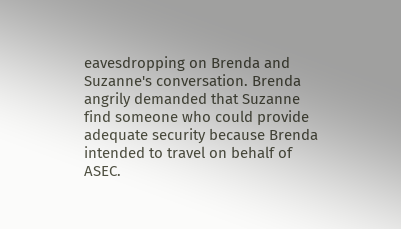eavesdropping on Brenda and Suzanne's conversation. Brenda angrily demanded that Suzanne find someone who could provide adequate security because Brenda intended to travel on behalf of ASEC.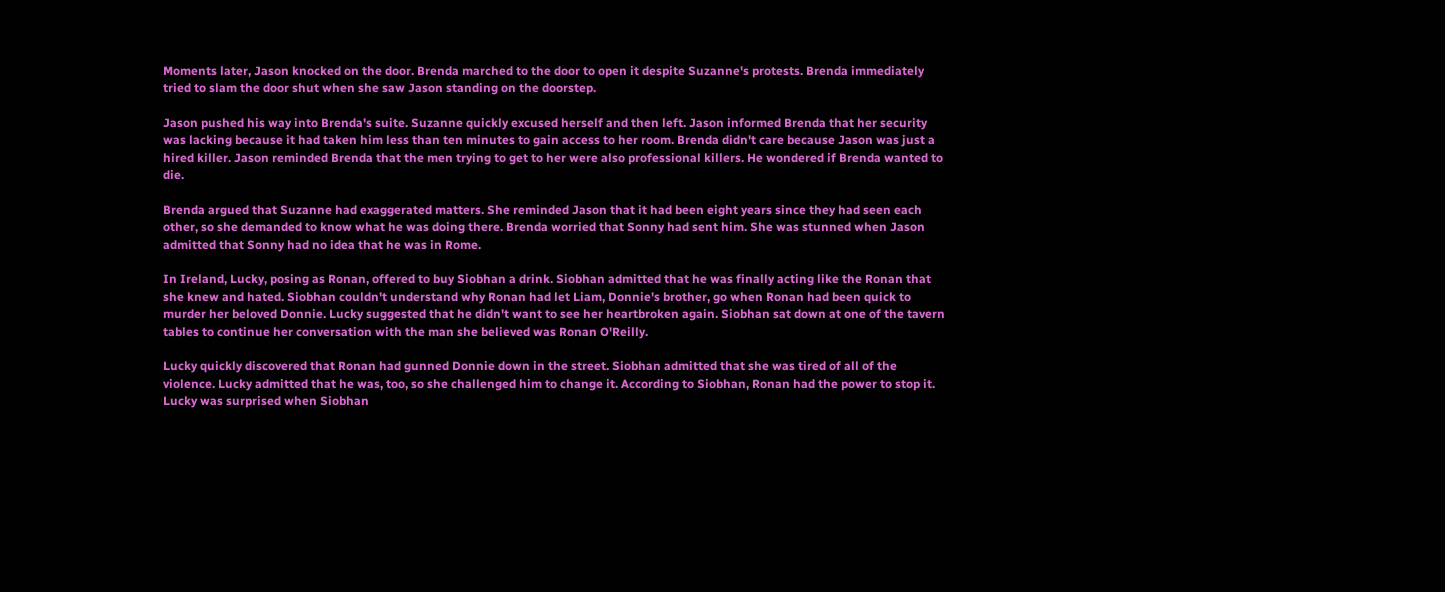Moments later, Jason knocked on the door. Brenda marched to the door to open it despite Suzanne's protests. Brenda immediately tried to slam the door shut when she saw Jason standing on the doorstep.

Jason pushed his way into Brenda's suite. Suzanne quickly excused herself and then left. Jason informed Brenda that her security was lacking because it had taken him less than ten minutes to gain access to her room. Brenda didn't care because Jason was just a hired killer. Jason reminded Brenda that the men trying to get to her were also professional killers. He wondered if Brenda wanted to die.

Brenda argued that Suzanne had exaggerated matters. She reminded Jason that it had been eight years since they had seen each other, so she demanded to know what he was doing there. Brenda worried that Sonny had sent him. She was stunned when Jason admitted that Sonny had no idea that he was in Rome.

In Ireland, Lucky, posing as Ronan, offered to buy Siobhan a drink. Siobhan admitted that he was finally acting like the Ronan that she knew and hated. Siobhan couldn't understand why Ronan had let Liam, Donnie's brother, go when Ronan had been quick to murder her beloved Donnie. Lucky suggested that he didn't want to see her heartbroken again. Siobhan sat down at one of the tavern tables to continue her conversation with the man she believed was Ronan O'Reilly.

Lucky quickly discovered that Ronan had gunned Donnie down in the street. Siobhan admitted that she was tired of all of the violence. Lucky admitted that he was, too, so she challenged him to change it. According to Siobhan, Ronan had the power to stop it. Lucky was surprised when Siobhan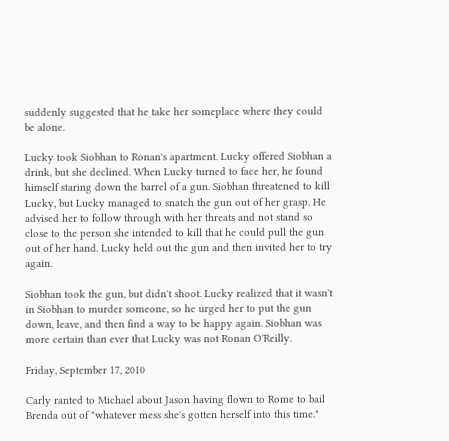suddenly suggested that he take her someplace where they could be alone.

Lucky took Siobhan to Ronan's apartment. Lucky offered Siobhan a drink, but she declined. When Lucky turned to face her, he found himself staring down the barrel of a gun. Siobhan threatened to kill Lucky, but Lucky managed to snatch the gun out of her grasp. He advised her to follow through with her threats and not stand so close to the person she intended to kill that he could pull the gun out of her hand. Lucky held out the gun and then invited her to try again.

Siobhan took the gun, but didn't shoot. Lucky realized that it wasn't in Siobhan to murder someone, so he urged her to put the gun down, leave, and then find a way to be happy again. Siobhan was more certain than ever that Lucky was not Ronan O'Reilly.

Friday, September 17, 2010

Carly ranted to Michael about Jason having flown to Rome to bail Brenda out of "whatever mess she's gotten herself into this time."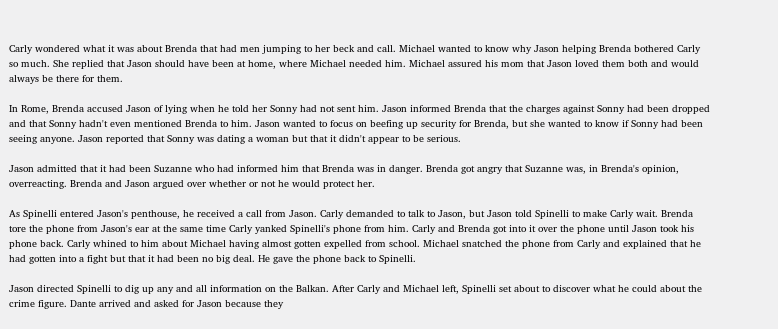Carly wondered what it was about Brenda that had men jumping to her beck and call. Michael wanted to know why Jason helping Brenda bothered Carly so much. She replied that Jason should have been at home, where Michael needed him. Michael assured his mom that Jason loved them both and would always be there for them.

In Rome, Brenda accused Jason of lying when he told her Sonny had not sent him. Jason informed Brenda that the charges against Sonny had been dropped and that Sonny hadn't even mentioned Brenda to him. Jason wanted to focus on beefing up security for Brenda, but she wanted to know if Sonny had been seeing anyone. Jason reported that Sonny was dating a woman but that it didn't appear to be serious.

Jason admitted that it had been Suzanne who had informed him that Brenda was in danger. Brenda got angry that Suzanne was, in Brenda's opinion, overreacting. Brenda and Jason argued over whether or not he would protect her.

As Spinelli entered Jason's penthouse, he received a call from Jason. Carly demanded to talk to Jason, but Jason told Spinelli to make Carly wait. Brenda tore the phone from Jason's ear at the same time Carly yanked Spinelli's phone from him. Carly and Brenda got into it over the phone until Jason took his phone back. Carly whined to him about Michael having almost gotten expelled from school. Michael snatched the phone from Carly and explained that he had gotten into a fight but that it had been no big deal. He gave the phone back to Spinelli.

Jason directed Spinelli to dig up any and all information on the Balkan. After Carly and Michael left, Spinelli set about to discover what he could about the crime figure. Dante arrived and asked for Jason because they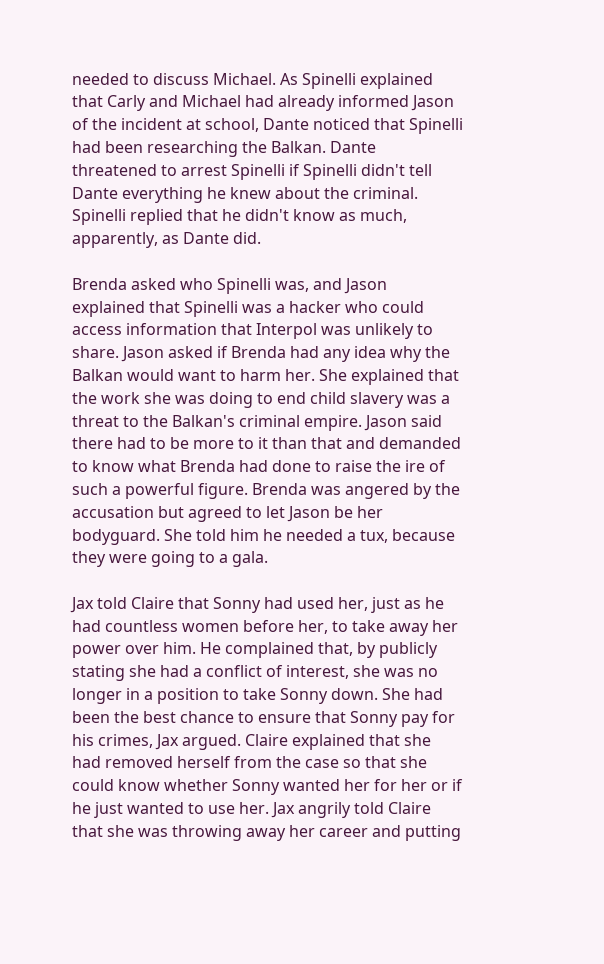needed to discuss Michael. As Spinelli explained that Carly and Michael had already informed Jason of the incident at school, Dante noticed that Spinelli had been researching the Balkan. Dante threatened to arrest Spinelli if Spinelli didn't tell Dante everything he knew about the criminal. Spinelli replied that he didn't know as much, apparently, as Dante did.

Brenda asked who Spinelli was, and Jason explained that Spinelli was a hacker who could access information that Interpol was unlikely to share. Jason asked if Brenda had any idea why the Balkan would want to harm her. She explained that the work she was doing to end child slavery was a threat to the Balkan's criminal empire. Jason said there had to be more to it than that and demanded to know what Brenda had done to raise the ire of such a powerful figure. Brenda was angered by the accusation but agreed to let Jason be her bodyguard. She told him he needed a tux, because they were going to a gala.

Jax told Claire that Sonny had used her, just as he had countless women before her, to take away her power over him. He complained that, by publicly stating she had a conflict of interest, she was no longer in a position to take Sonny down. She had been the best chance to ensure that Sonny pay for his crimes, Jax argued. Claire explained that she had removed herself from the case so that she could know whether Sonny wanted her for her or if he just wanted to use her. Jax angrily told Claire that she was throwing away her career and putting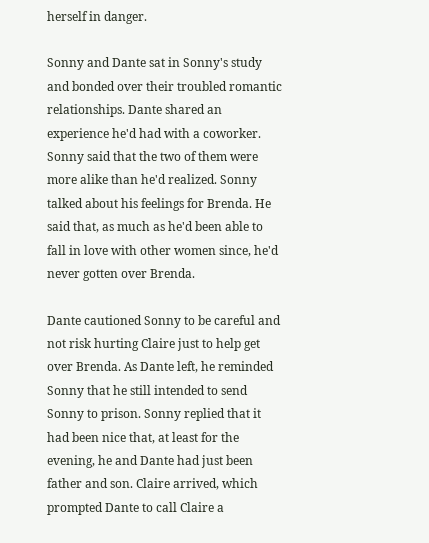herself in danger.

Sonny and Dante sat in Sonny's study and bonded over their troubled romantic relationships. Dante shared an experience he'd had with a coworker. Sonny said that the two of them were more alike than he'd realized. Sonny talked about his feelings for Brenda. He said that, as much as he'd been able to fall in love with other women since, he'd never gotten over Brenda.

Dante cautioned Sonny to be careful and not risk hurting Claire just to help get over Brenda. As Dante left, he reminded Sonny that he still intended to send Sonny to prison. Sonny replied that it had been nice that, at least for the evening, he and Dante had just been father and son. Claire arrived, which prompted Dante to call Claire a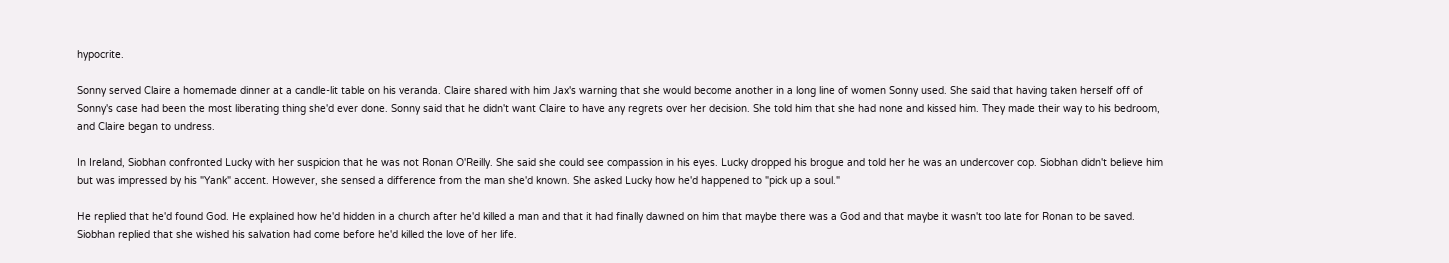hypocrite.

Sonny served Claire a homemade dinner at a candle-lit table on his veranda. Claire shared with him Jax's warning that she would become another in a long line of women Sonny used. She said that having taken herself off of Sonny's case had been the most liberating thing she'd ever done. Sonny said that he didn't want Claire to have any regrets over her decision. She told him that she had none and kissed him. They made their way to his bedroom, and Claire began to undress.

In Ireland, Siobhan confronted Lucky with her suspicion that he was not Ronan O'Reilly. She said she could see compassion in his eyes. Lucky dropped his brogue and told her he was an undercover cop. Siobhan didn't believe him but was impressed by his "Yank" accent. However, she sensed a difference from the man she'd known. She asked Lucky how he'd happened to "pick up a soul."

He replied that he'd found God. He explained how he'd hidden in a church after he'd killed a man and that it had finally dawned on him that maybe there was a God and that maybe it wasn't too late for Ronan to be saved. Siobhan replied that she wished his salvation had come before he'd killed the love of her life.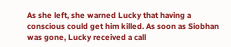As she left, she warned Lucky that having a conscious could get him killed. As soon as Siobhan was gone, Lucky received a call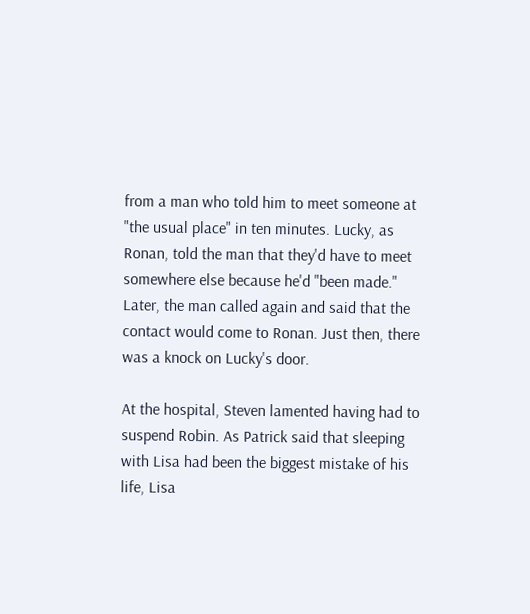from a man who told him to meet someone at "the usual place" in ten minutes. Lucky, as Ronan, told the man that they'd have to meet somewhere else because he'd "been made." Later, the man called again and said that the contact would come to Ronan. Just then, there was a knock on Lucky's door.

At the hospital, Steven lamented having had to suspend Robin. As Patrick said that sleeping with Lisa had been the biggest mistake of his life, Lisa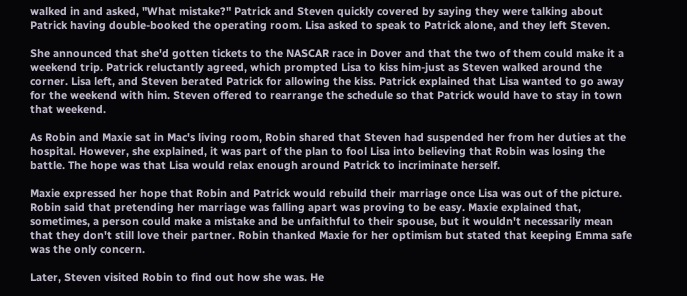walked in and asked, "What mistake?" Patrick and Steven quickly covered by saying they were talking about Patrick having double-booked the operating room. Lisa asked to speak to Patrick alone, and they left Steven.

She announced that she'd gotten tickets to the NASCAR race in Dover and that the two of them could make it a weekend trip. Patrick reluctantly agreed, which prompted Lisa to kiss him-just as Steven walked around the corner. Lisa left, and Steven berated Patrick for allowing the kiss. Patrick explained that Lisa wanted to go away for the weekend with him. Steven offered to rearrange the schedule so that Patrick would have to stay in town that weekend.

As Robin and Maxie sat in Mac's living room, Robin shared that Steven had suspended her from her duties at the hospital. However, she explained, it was part of the plan to fool Lisa into believing that Robin was losing the battle. The hope was that Lisa would relax enough around Patrick to incriminate herself.

Maxie expressed her hope that Robin and Patrick would rebuild their marriage once Lisa was out of the picture. Robin said that pretending her marriage was falling apart was proving to be easy. Maxie explained that, sometimes, a person could make a mistake and be unfaithful to their spouse, but it wouldn't necessarily mean that they don't still love their partner. Robin thanked Maxie for her optimism but stated that keeping Emma safe was the only concern.

Later, Steven visited Robin to find out how she was. He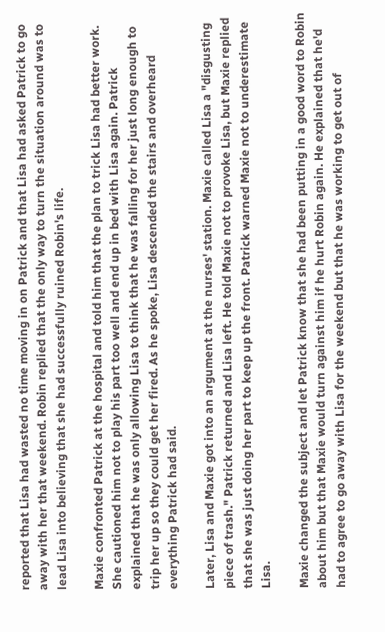reported that Lisa had wasted no time moving in on Patrick and that Lisa had asked Patrick to go away with her that weekend. Robin replied that the only way to turn the situation around was to lead Lisa into believing that she had successfully ruined Robin's life.

Maxie confronted Patrick at the hospital and told him that the plan to trick Lisa had better work. She cautioned him not to play his part too well and end up in bed with Lisa again. Patrick explained that he was only allowing Lisa to think that he was falling for her just long enough to trip her up so they could get her fired. As he spoke, Lisa descended the stairs and overheard everything Patrick had said.

Later, Lisa and Maxie got into an argument at the nurses' station. Maxie called Lisa a "disgusting piece of trash." Patrick returned and Lisa left. He told Maxie not to provoke Lisa, but Maxie replied that she was just doing her part to keep up the front. Patrick warned Maxie not to underestimate Lisa.

Maxie changed the subject and let Patrick know that she had been putting in a good word to Robin about him but that Maxie would turn against him if he hurt Robin again. He explained that he'd had to agree to go away with Lisa for the weekend but that he was working to get out of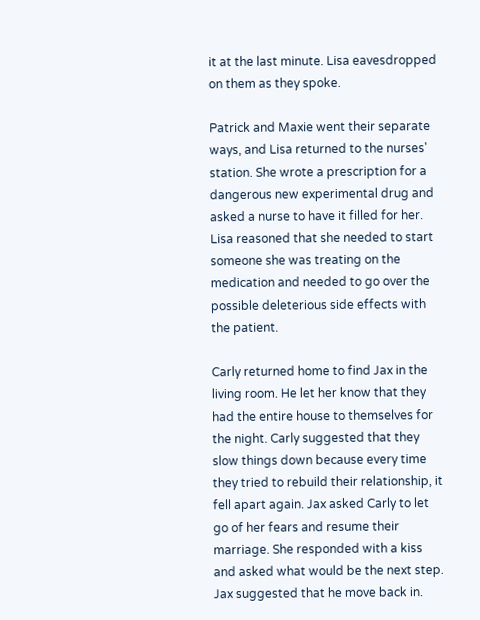it at the last minute. Lisa eavesdropped on them as they spoke.

Patrick and Maxie went their separate ways, and Lisa returned to the nurses' station. She wrote a prescription for a dangerous new experimental drug and asked a nurse to have it filled for her. Lisa reasoned that she needed to start someone she was treating on the medication and needed to go over the possible deleterious side effects with the patient.

Carly returned home to find Jax in the living room. He let her know that they had the entire house to themselves for the night. Carly suggested that they slow things down because every time they tried to rebuild their relationship, it fell apart again. Jax asked Carly to let go of her fears and resume their marriage. She responded with a kiss and asked what would be the next step. Jax suggested that he move back in.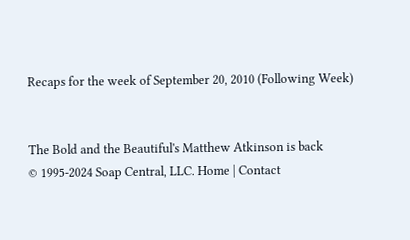Recaps for the week of September 20, 2010 (Following Week)


The Bold and the Beautiful's Matthew Atkinson is back
© 1995-2024 Soap Central, LLC. Home | Contact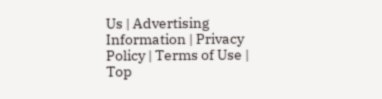Us | Advertising Information | Privacy Policy | Terms of Use | Top